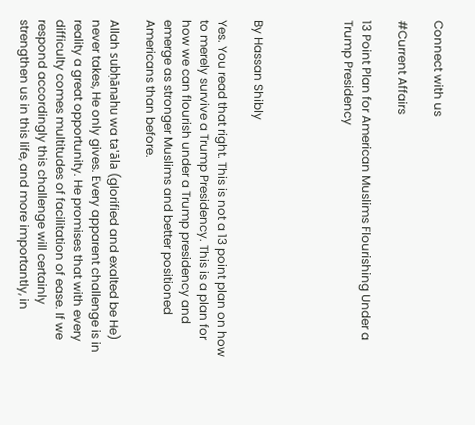Connect with us

#Current Affairs

13 Point Plan for American Muslims Flourishing Under a Trump Presidency




By Hassan Shibly

Yes. You read that right. This is not a 13 point plan on how to merely survive a Trump Presidency. This is a plan for how we can flourish under a Trump presidency and emerge as stronger Muslims and better positioned Americans than before.

Allah subḥānahu wa ta'āla (glorified and exalted be He) never takes, He only gives. Every apparent challenge is in reality a great opportunity. He promises that with every difficulty comes multitudes of facilitation of ease. If we respond accordingly this challenge will certainly strengthen us in this life, and more importantly, in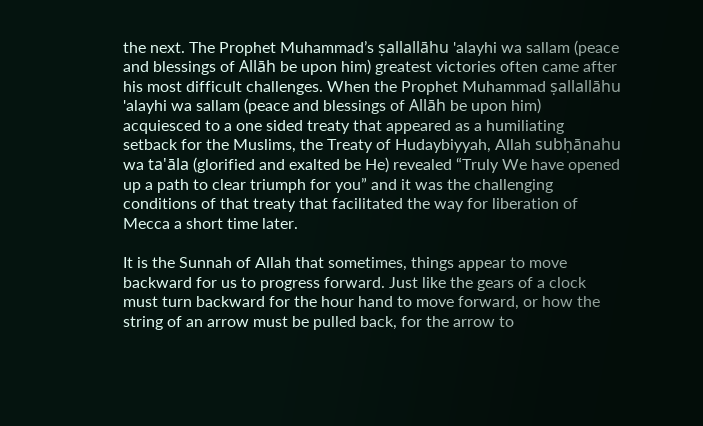the next. The Prophet Muhammad’s ṣallallāhu 'alayhi wa sallam (peace and blessings of Allāh be upon him) greatest victories often came after his most difficult challenges. When the Prophet Muhammad ṣallallāhu 'alayhi wa sallam (peace and blessings of Allāh be upon him) acquiesced to a one sided treaty that appeared as a humiliating setback for the Muslims, the Treaty of Hudaybiyyah, Allah subḥānahu wa ta'āla (glorified and exalted be He) revealed “Truly We have opened up a path to clear triumph for you” and it was the challenging conditions of that treaty that facilitated the way for liberation of Mecca a short time later.

It is the Sunnah of Allah that sometimes, things appear to move backward for us to progress forward. Just like the gears of a clock must turn backward for the hour hand to move forward, or how the string of an arrow must be pulled back, for the arrow to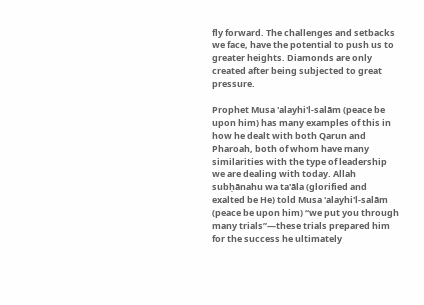fly forward. The challenges and setbacks we face, have the potential to push us to greater heights. Diamonds are only created after being subjected to great pressure.

Prophet Musa 'alayhi'l-salām (peace be upon him) has many examples of this in how he dealt with both Qarun and Pharoah, both of whom have many similarities with the type of leadership we are dealing with today. Allah subḥānahu wa ta'āla (glorified and exalted be He) told Musa 'alayhi'l-salām (peace be upon him) “we put you through many trials”—these trials prepared him for the success he ultimately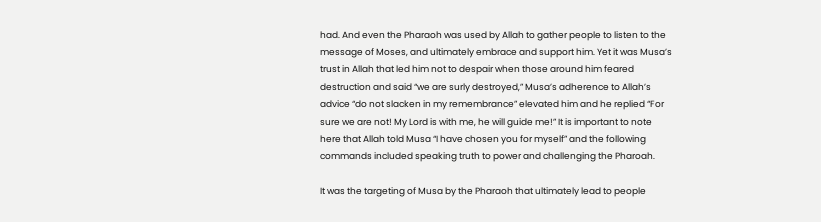had. And even the Pharaoh was used by Allah to gather people to listen to the message of Moses, and ultimately embrace and support him. Yet it was Musa’s trust in Allah that led him not to despair when those around him feared destruction and said “we are surly destroyed,” Musa’s adherence to Allah’s advice “do not slacken in my remembrance” elevated him and he replied “For sure we are not! My Lord is with me, he will guide me!” It is important to note here that Allah told Musa “I have chosen you for myself” and the following commands included speaking truth to power and challenging the Pharoah.

It was the targeting of Musa by the Pharaoh that ultimately lead to people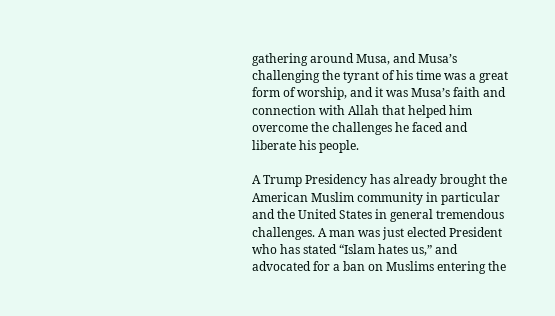gathering around Musa, and Musa’s challenging the tyrant of his time was a great form of worship, and it was Musa’s faith and connection with Allah that helped him overcome the challenges he faced and liberate his people.

A Trump Presidency has already brought the American Muslim community in particular and the United States in general tremendous challenges. A man was just elected President who has stated “Islam hates us,” and advocated for a ban on Muslims entering the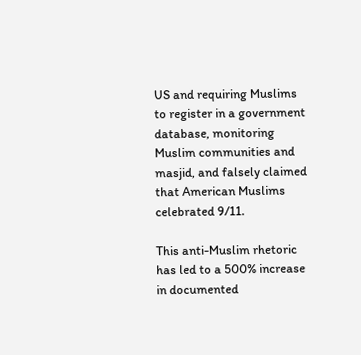US and requiring Muslims to register in a government database, monitoring Muslim communities and masjid, and falsely claimed that American Muslims celebrated 9/11.

This anti-Muslim rhetoric has led to a 500% increase in documented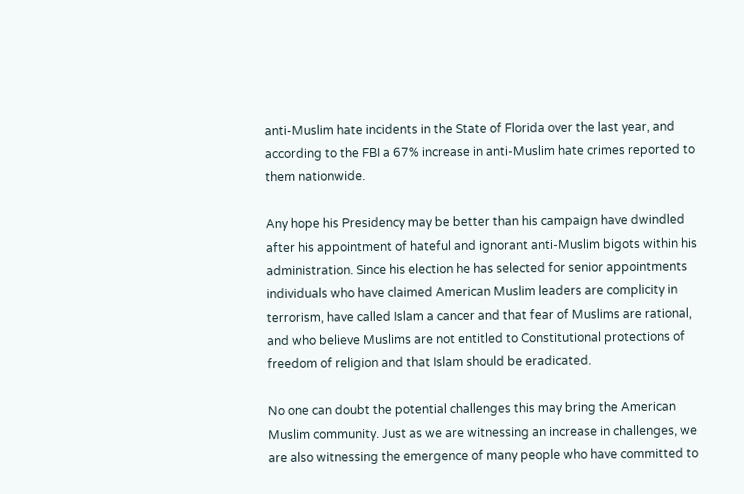anti-Muslim hate incidents in the State of Florida over the last year, and according to the FBI a 67% increase in anti-Muslim hate crimes reported to them nationwide.

Any hope his Presidency may be better than his campaign have dwindled after his appointment of hateful and ignorant anti-Muslim bigots within his administration. Since his election he has selected for senior appointments individuals who have claimed American Muslim leaders are complicity in terrorism, have called Islam a cancer and that fear of Muslims are rational, and who believe Muslims are not entitled to Constitutional protections of freedom of religion and that Islam should be eradicated.

No one can doubt the potential challenges this may bring the American Muslim community. Just as we are witnessing an increase in challenges, we are also witnessing the emergence of many people who have committed to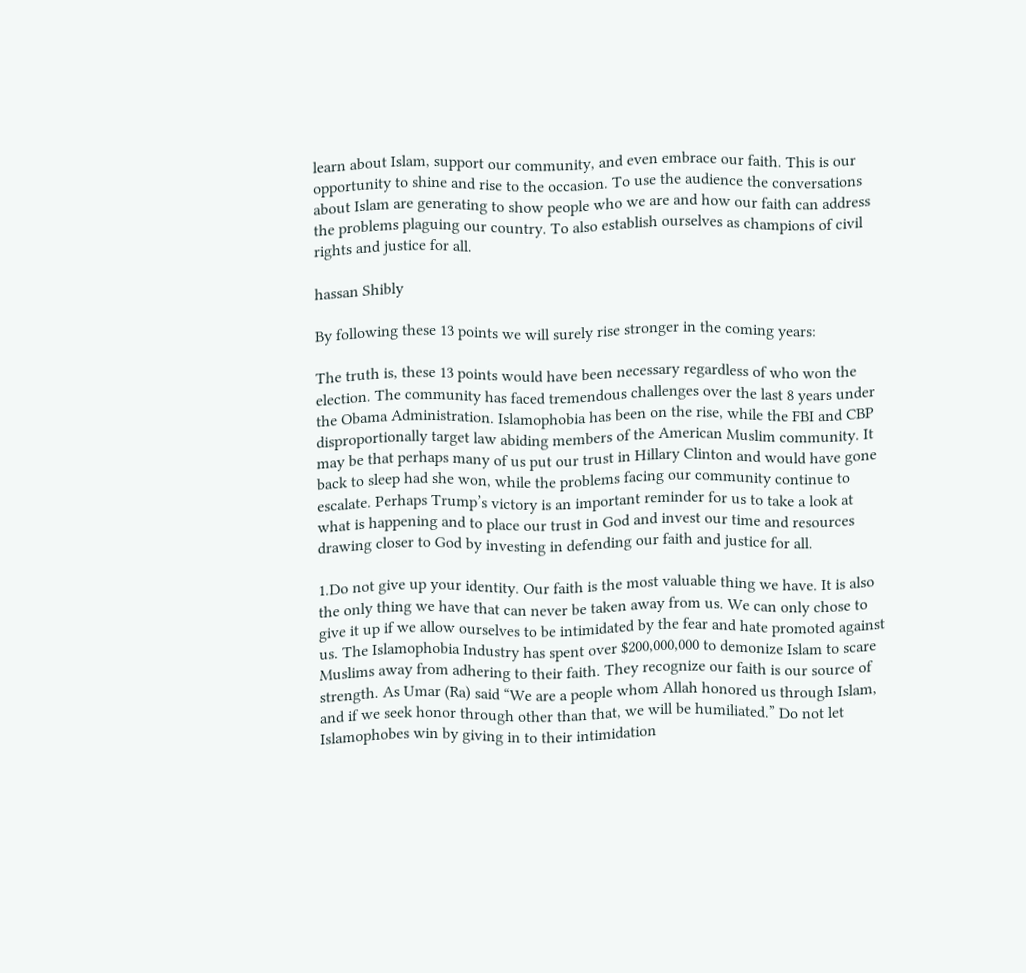learn about Islam, support our community, and even embrace our faith. This is our opportunity to shine and rise to the occasion. To use the audience the conversations about Islam are generating to show people who we are and how our faith can address the problems plaguing our country. To also establish ourselves as champions of civil rights and justice for all.

hassan Shibly

By following these 13 points we will surely rise stronger in the coming years:

The truth is, these 13 points would have been necessary regardless of who won the election. The community has faced tremendous challenges over the last 8 years under the Obama Administration. Islamophobia has been on the rise, while the FBI and CBP disproportionally target law abiding members of the American Muslim community. It may be that perhaps many of us put our trust in Hillary Clinton and would have gone back to sleep had she won, while the problems facing our community continue to escalate. Perhaps Trump’s victory is an important reminder for us to take a look at what is happening and to place our trust in God and invest our time and resources drawing closer to God by investing in defending our faith and justice for all.

1.Do not give up your identity. Our faith is the most valuable thing we have. It is also the only thing we have that can never be taken away from us. We can only chose to give it up if we allow ourselves to be intimidated by the fear and hate promoted against us. The Islamophobia Industry has spent over $200,000,000 to demonize Islam to scare Muslims away from adhering to their faith. They recognize our faith is our source of strength. As Umar (Ra) said “We are a people whom Allah honored us through Islam, and if we seek honor through other than that, we will be humiliated.” Do not let Islamophobes win by giving in to their intimidation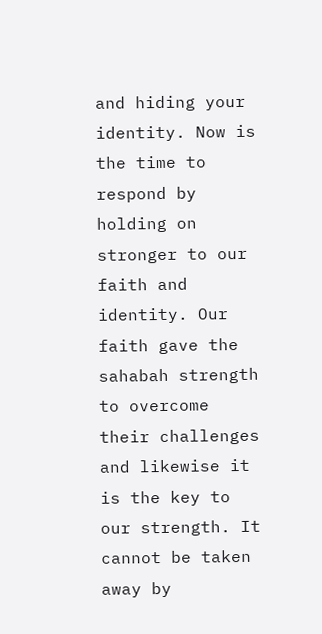and hiding your identity. Now is the time to respond by holding on stronger to our faith and identity. Our faith gave the sahabah strength to overcome their challenges and likewise it is the key to our strength. It cannot be taken away by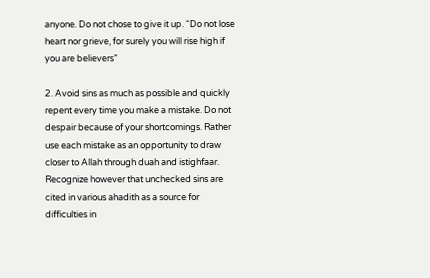anyone. Do not chose to give it up. “Do not lose heart nor grieve, for surely you will rise high if you are believers”

2. Avoid sins as much as possible and quickly repent every time you make a mistake. Do not despair because of your shortcomings. Rather use each mistake as an opportunity to draw closer to Allah through duah and istighfaar. Recognize however that unchecked sins are cited in various ahadith as a source for difficulties in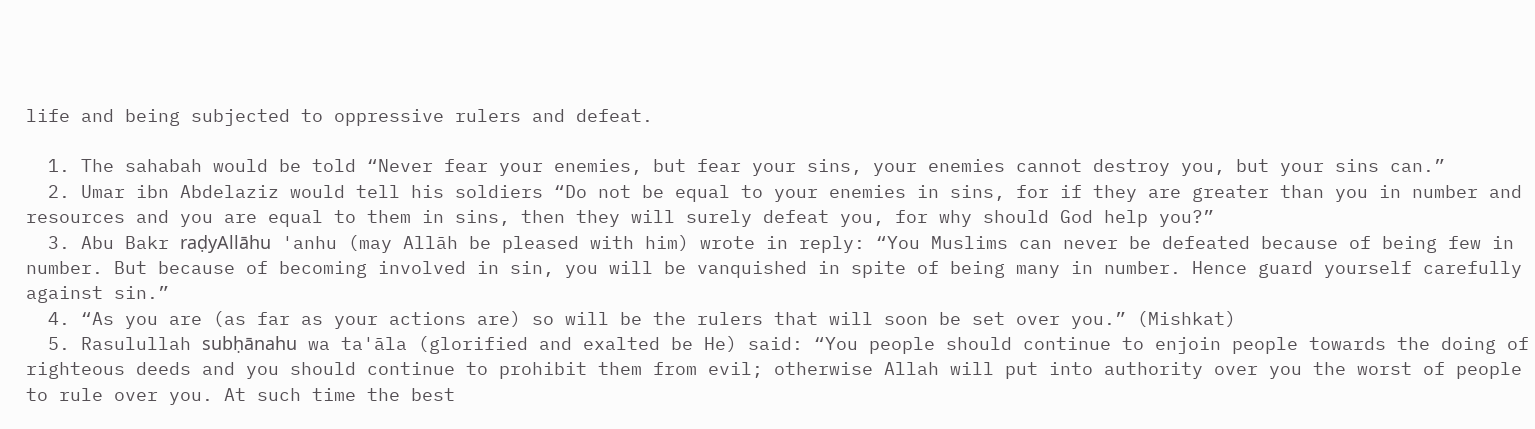life and being subjected to oppressive rulers and defeat.

  1. The sahabah would be told “Never fear your enemies, but fear your sins, your enemies cannot destroy you, but your sins can.”
  2. Umar ibn Abdelaziz would tell his soldiers “Do not be equal to your enemies in sins, for if they are greater than you in number and resources and you are equal to them in sins, then they will surely defeat you, for why should God help you?”
  3. Abu Bakr raḍyAllāhu 'anhu (may Allāh be pleased with him) wrote in reply: “You Muslims can never be defeated because of being few in number. But because of becoming involved in sin, you will be vanquished in spite of being many in number. Hence guard yourself carefully against sin.”
  4. “As you are (as far as your actions are) so will be the rulers that will soon be set over you.” (Mishkat)
  5. Rasulullah subḥānahu wa ta'āla (glorified and exalted be He) said: “You people should continue to enjoin people towards the doing of righteous deeds and you should continue to prohibit them from evil; otherwise Allah will put into authority over you the worst of people to rule over you. At such time the best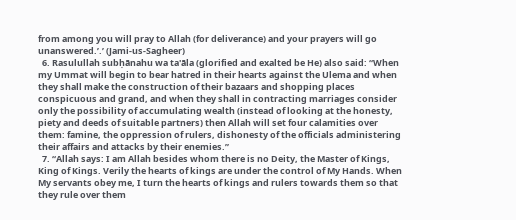from among you will pray to Allah (for deliverance) and your prayers will go unanswered.’.’ (Jami-us-Sagheer)
  6. Rasulullah subḥānahu wa ta'āla (glorified and exalted be He) also said: “When my Ummat will begin to bear hatred in their hearts against the Ulema and when they shall make the construction of their bazaars and shopping places conspicuous and grand, and when they shall in contracting marriages consider only the possibility of accumulating wealth (instead of looking at the honesty, piety and deeds of suitable partners) then Allah will set four calamities over them: famine, the oppression of rulers, dishonesty of the officials administering their affairs and attacks by their enemies.”
  7. “Allah says: I am Allah besides whom there is no Deity, the Master of Kings, King of Kings. Verily the hearts of kings are under the control of My Hands. When My servants obey me, I turn the hearts of kings and rulers towards them so that they rule over them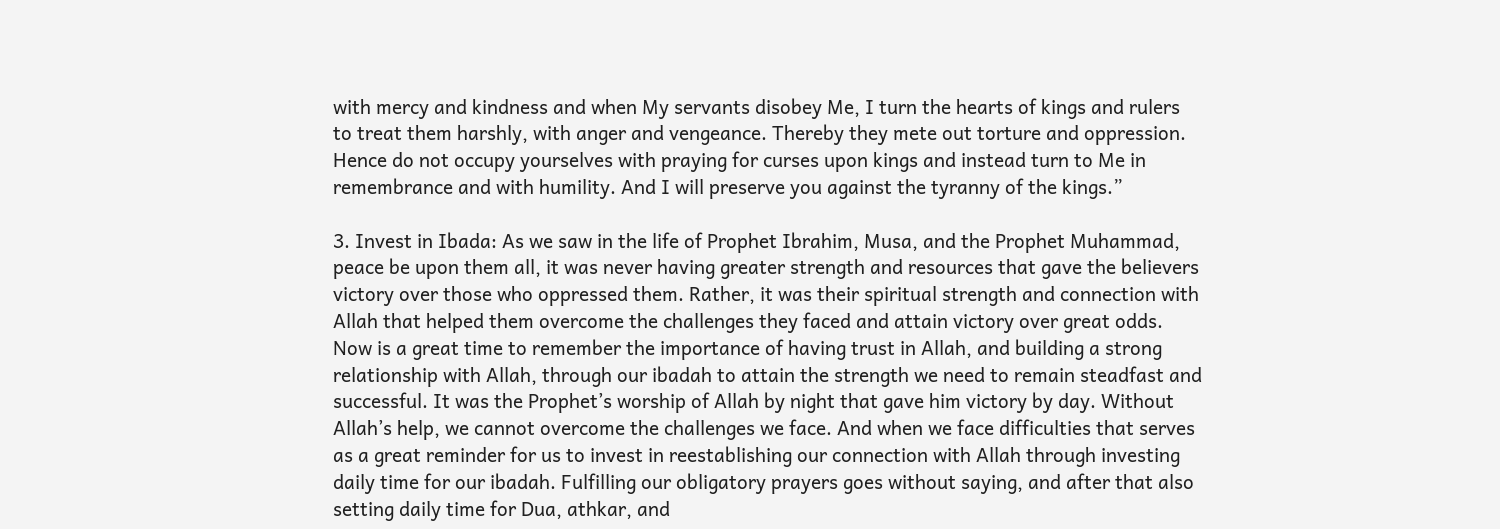with mercy and kindness and when My servants disobey Me, I turn the hearts of kings and rulers to treat them harshly, with anger and vengeance. Thereby they mete out torture and oppression. Hence do not occupy yourselves with praying for curses upon kings and instead turn to Me in remembrance and with humility. And I will preserve you against the tyranny of the kings.”

3. Invest in Ibada: As we saw in the life of Prophet Ibrahim, Musa, and the Prophet Muhammad, peace be upon them all, it was never having greater strength and resources that gave the believers victory over those who oppressed them. Rather, it was their spiritual strength and connection with Allah that helped them overcome the challenges they faced and attain victory over great odds. Now is a great time to remember the importance of having trust in Allah, and building a strong relationship with Allah, through our ibadah to attain the strength we need to remain steadfast and successful. It was the Prophet’s worship of Allah by night that gave him victory by day. Without Allah’s help, we cannot overcome the challenges we face. And when we face difficulties that serves as a great reminder for us to invest in reestablishing our connection with Allah through investing daily time for our ibadah. Fulfilling our obligatory prayers goes without saying, and after that also setting daily time for Dua, athkar, and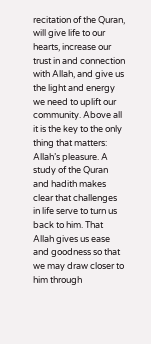recitation of the Quran, will give life to our hearts, increase our trust in and connection with Allah, and give us the light and energy we need to uplift our community. Above all it is the key to the only thing that matters: Allah’s pleasure. A study of the Quran and hadith makes clear that challenges in life serve to turn us back to him. That Allah gives us ease and goodness so that we may draw closer to him through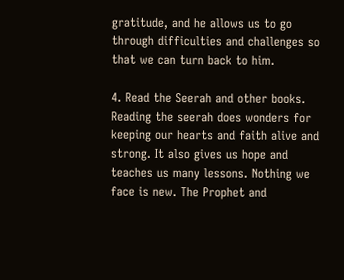gratitude, and he allows us to go through difficulties and challenges so that we can turn back to him.

4. Read the Seerah and other books. Reading the seerah does wonders for keeping our hearts and faith alive and strong. It also gives us hope and teaches us many lessons. Nothing we face is new. The Prophet and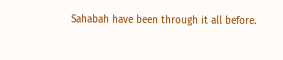Sahabah have been through it all before.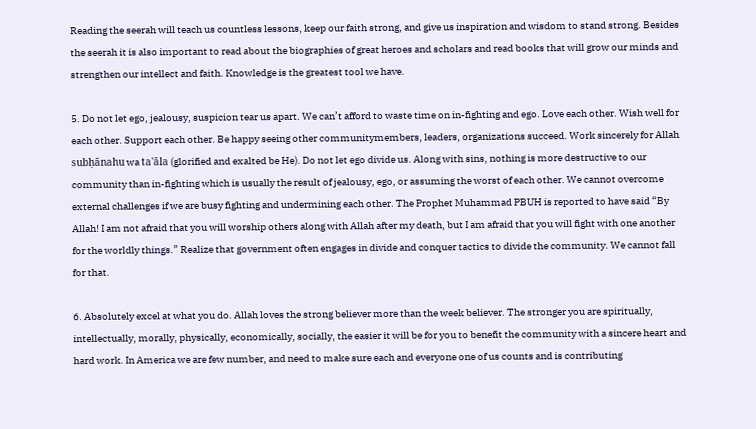Reading the seerah will teach us countless lessons, keep our faith strong, and give us inspiration and wisdom to stand strong. Besides the seerah it is also important to read about the biographies of great heroes and scholars and read books that will grow our minds and strengthen our intellect and faith. Knowledge is the greatest tool we have.

5. Do not let ego, jealousy, suspicion tear us apart. We can’t afford to waste time on in-fighting and ego. Love each other. Wish well for each other. Support each other. Be happy seeing other communitymembers, leaders, organizations succeed. Work sincerely for Allah subḥānahu wa ta'āla (glorified and exalted be He). Do not let ego divide us. Along with sins, nothing is more destructive to our community than in-fighting which is usually the result of jealousy, ego, or assuming the worst of each other. We cannot overcome external challenges if we are busy fighting and undermining each other. The Prophet Muhammad PBUH is reported to have said “By Allah! I am not afraid that you will worship others along with Allah after my death, but I am afraid that you will fight with one another for the worldly things.” Realize that government often engages in divide and conquer tactics to divide the community. We cannot fall for that.

6. Absolutely excel at what you do. Allah loves the strong believer more than the week believer. The stronger you are spiritually, intellectually, morally, physically, economically, socially, the easier it will be for you to benefit the community with a sincere heart and hard work. In America we are few number, and need to make sure each and everyone one of us counts and is contributing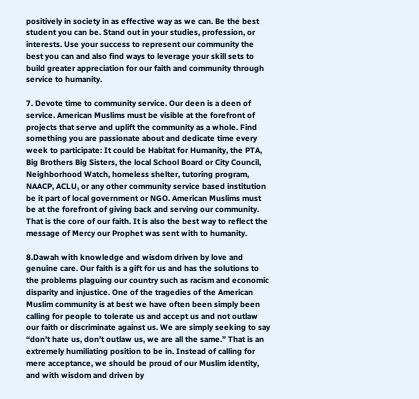positively in society in as effective way as we can. Be the best student you can be. Stand out in your studies, profession, or interests. Use your success to represent our community the best you can and also find ways to leverage your skill sets to build greater appreciation for our faith and community through service to humanity.

7. Devote time to community service. Our deen is a deen of service. American Muslims must be visible at the forefront of projects that serve and uplift the community as a whole. Find something you are passionate about and dedicate time every week to participate: It could be Habitat for Humanity, the PTA, Big Brothers Big Sisters, the local School Board or City Council, Neighborhood Watch, homeless shelter, tutoring program, NAACP, ACLU, or any other community service based institution be it part of local government or NGO. American Muslims must be at the forefront of giving back and serving our community. That is the core of our faith. It is also the best way to reflect the message of Mercy our Prophet was sent with to humanity.

8.Dawah with knowledge and wisdom driven by love and genuine care. Our faith is a gift for us and has the solutions to the problems plaguing our country such as racism and economic disparity and injustice. One of the tragedies of the American Muslim community is at best we have often been simply been calling for people to tolerate us and accept us and not outlaw our faith or discriminate against us. We are simply seeking to say “don’t hate us, don’t outlaw us, we are all the same.” That is an extremely humiliating position to be in. Instead of calling for mere acceptance, we should be proud of our Muslim identity, and with wisdom and driven by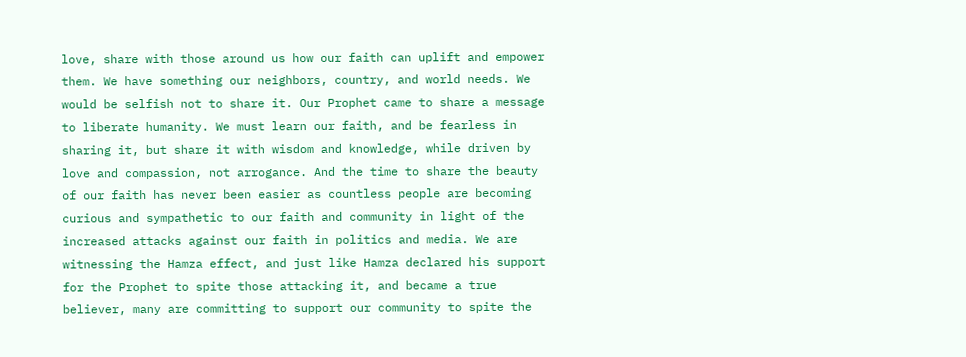love, share with those around us how our faith can uplift and empower them. We have something our neighbors, country, and world needs. We would be selfish not to share it. Our Prophet came to share a message to liberate humanity. We must learn our faith, and be fearless in sharing it, but share it with wisdom and knowledge, while driven by love and compassion, not arrogance. And the time to share the beauty of our faith has never been easier as countless people are becoming curious and sympathetic to our faith and community in light of the increased attacks against our faith in politics and media. We are witnessing the Hamza effect, and just like Hamza declared his support for the Prophet to spite those attacking it, and became a true believer, many are committing to support our community to spite the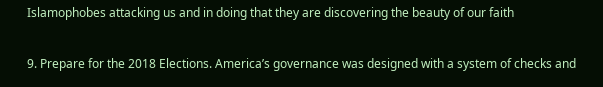Islamophobes attacking us and in doing that they are discovering the beauty of our faith

9. Prepare for the 2018 Elections. America’s governance was designed with a system of checks and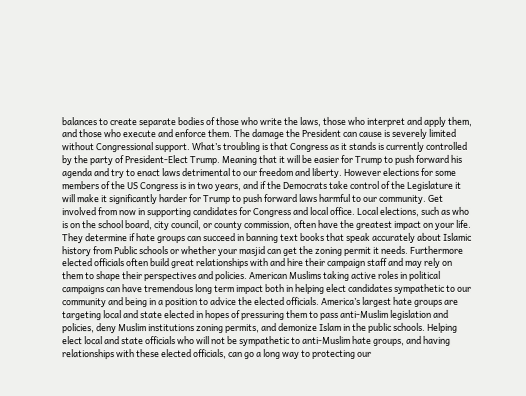balances to create separate bodies of those who write the laws, those who interpret and apply them, and those who execute and enforce them. The damage the President can cause is severely limited without Congressional support. What’s troubling is that Congress as it stands is currently controlled by the party of President-Elect Trump. Meaning that it will be easier for Trump to push forward his agenda and try to enact laws detrimental to our freedom and liberty. However elections for some members of the US Congress is in two years, and if the Democrats take control of the Legislature it will make it significantly harder for Trump to push forward laws harmful to our community. Get involved from now in supporting candidates for Congress and local office. Local elections, such as who is on the school board, city council, or county commission, often have the greatest impact on your life. They determine if hate groups can succeed in banning text books that speak accurately about Islamic history from Public schools or whether your masjid can get the zoning permit it needs. Furthermore elected officials often build great relationships with and hire their campaign staff and may rely on them to shape their perspectives and policies. American Muslims taking active roles in political campaigns can have tremendous long term impact both in helping elect candidates sympathetic to our community and being in a position to advice the elected officials. America’s largest hate groups are targeting local and state elected in hopes of pressuring them to pass anti-Muslim legislation and policies, deny Muslim institutions zoning permits, and demonize Islam in the public schools. Helping elect local and state officials who will not be sympathetic to anti-Muslim hate groups, and having relationships with these elected officials, can go a long way to protecting our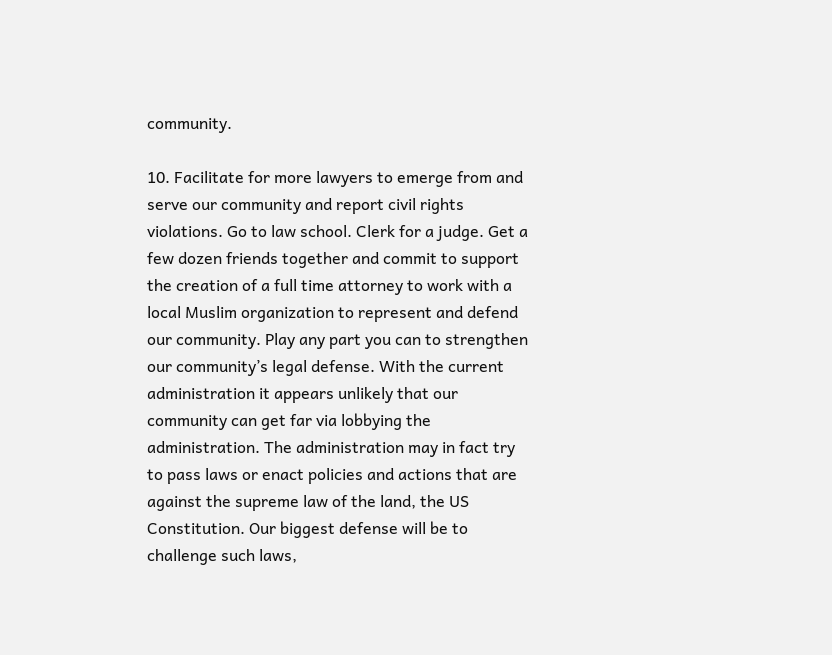community.

10. Facilitate for more lawyers to emerge from and serve our community and report civil rights violations. Go to law school. Clerk for a judge. Get a few dozen friends together and commit to support the creation of a full time attorney to work with a local Muslim organization to represent and defend our community. Play any part you can to strengthen our community’s legal defense. With the current administration it appears unlikely that our community can get far via lobbying the administration. The administration may in fact try to pass laws or enact policies and actions that are against the supreme law of the land, the US Constitution. Our biggest defense will be to challenge such laws,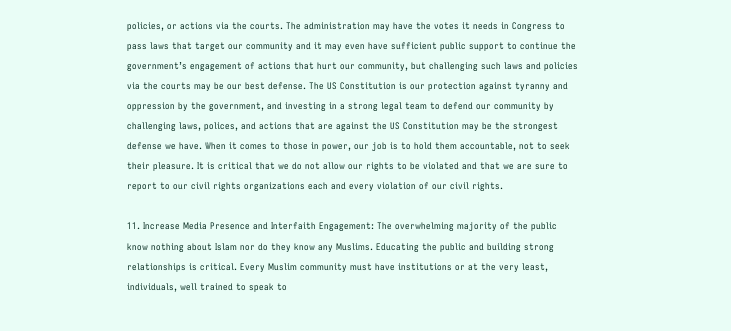policies, or actions via the courts. The administration may have the votes it needs in Congress to pass laws that target our community and it may even have sufficient public support to continue the government’s engagement of actions that hurt our community, but challenging such laws and policies via the courts may be our best defense. The US Constitution is our protection against tyranny and oppression by the government, and investing in a strong legal team to defend our community by challenging laws, polices, and actions that are against the US Constitution may be the strongest defense we have. When it comes to those in power, our job is to hold them accountable, not to seek their pleasure. It is critical that we do not allow our rights to be violated and that we are sure to report to our civil rights organizations each and every violation of our civil rights.

11. Increase Media Presence and Interfaith Engagement: The overwhelming majority of the public know nothing about Islam nor do they know any Muslims. Educating the public and building strong relationships is critical. Every Muslim community must have institutions or at the very least, individuals, well trained to speak to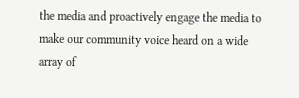the media and proactively engage the media to make our community voice heard on a wide array of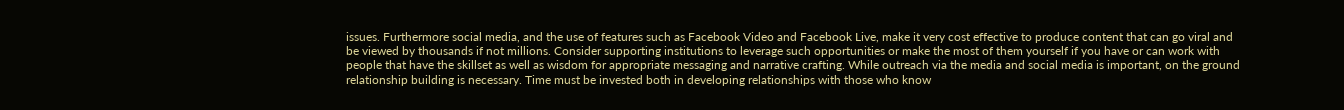issues. Furthermore social media, and the use of features such as Facebook Video and Facebook Live, make it very cost effective to produce content that can go viral and be viewed by thousands if not millions. Consider supporting institutions to leverage such opportunities or make the most of them yourself if you have or can work with people that have the skillset as well as wisdom for appropriate messaging and narrative crafting. While outreach via the media and social media is important, on the ground relationship building is necessary. Time must be invested both in developing relationships with those who know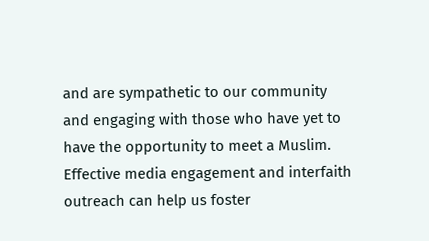and are sympathetic to our community and engaging with those who have yet to have the opportunity to meet a Muslim. Effective media engagement and interfaith outreach can help us foster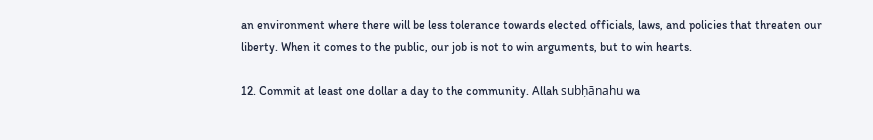an environment where there will be less tolerance towards elected officials, laws, and policies that threaten our liberty. When it comes to the public, our job is not to win arguments, but to win hearts.

12. Commit at least one dollar a day to the community. Allah subḥānahu wa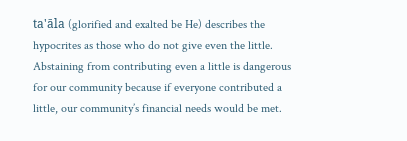ta'āla (glorified and exalted be He) describes the hypocrites as those who do not give even the little. Abstaining from contributing even a little is dangerous for our community because if everyone contributed a little, our community’s financial needs would be met.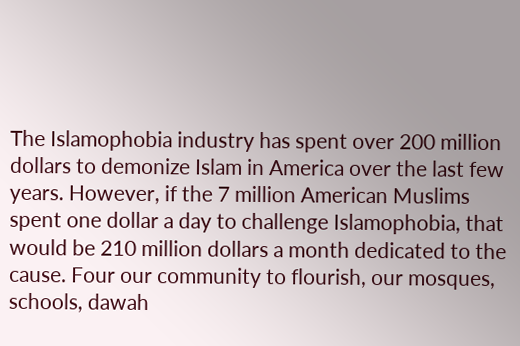The Islamophobia industry has spent over 200 million dollars to demonize Islam in America over the last few years. However, if the 7 million American Muslims spent one dollar a day to challenge Islamophobia, that would be 210 million dollars a month dedicated to the cause. Four our community to flourish, our mosques, schools, dawah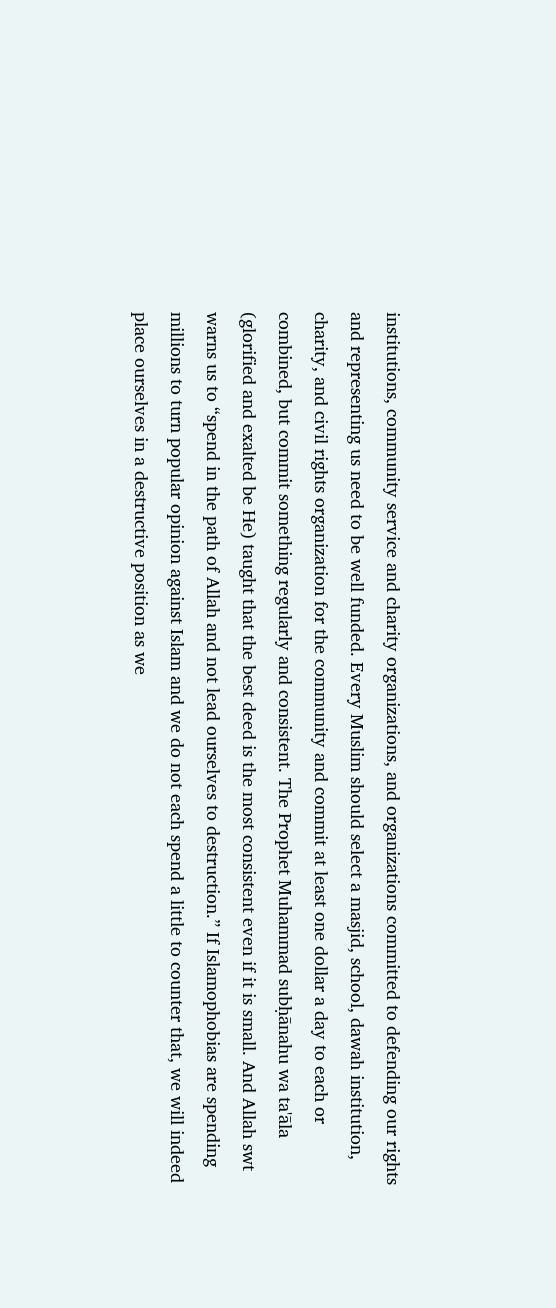institutions, community service and charity organizations, and organizations committed to defending our rights and representing us need to be well funded. Every Muslim should select a masjid, school, dawah institution, charity, and civil rights organization for the community and commit at least one dollar a day to each or combined, but commit something regularly and consistent. The Prophet Muhammad subḥānahu wa ta'āla (glorified and exalted be He) taught that the best deed is the most consistent even if it is small. And Allah swt warns us to “spend in the path of Allah and not lead ourselves to destruction.” If Islamophobias are spending millions to turn popular opinion against Islam and we do not each spend a little to counter that, we will indeed place ourselves in a destructive position as we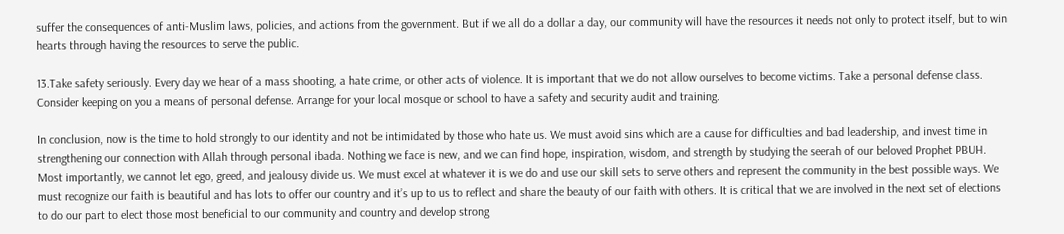suffer the consequences of anti-Muslim laws, policies, and actions from the government. But if we all do a dollar a day, our community will have the resources it needs not only to protect itself, but to win hearts through having the resources to serve the public.

13.Take safety seriously. Every day we hear of a mass shooting, a hate crime, or other acts of violence. It is important that we do not allow ourselves to become victims. Take a personal defense class. Consider keeping on you a means of personal defense. Arrange for your local mosque or school to have a safety and security audit and training.

In conclusion, now is the time to hold strongly to our identity and not be intimidated by those who hate us. We must avoid sins which are a cause for difficulties and bad leadership, and invest time in strengthening our connection with Allah through personal ibada. Nothing we face is new, and we can find hope, inspiration, wisdom, and strength by studying the seerah of our beloved Prophet PBUH. Most importantly, we cannot let ego, greed, and jealousy divide us. We must excel at whatever it is we do and use our skill sets to serve others and represent the community in the best possible ways. We must recognize our faith is beautiful and has lots to offer our country and it’s up to us to reflect and share the beauty of our faith with others. It is critical that we are involved in the next set of elections to do our part to elect those most beneficial to our community and country and develop strong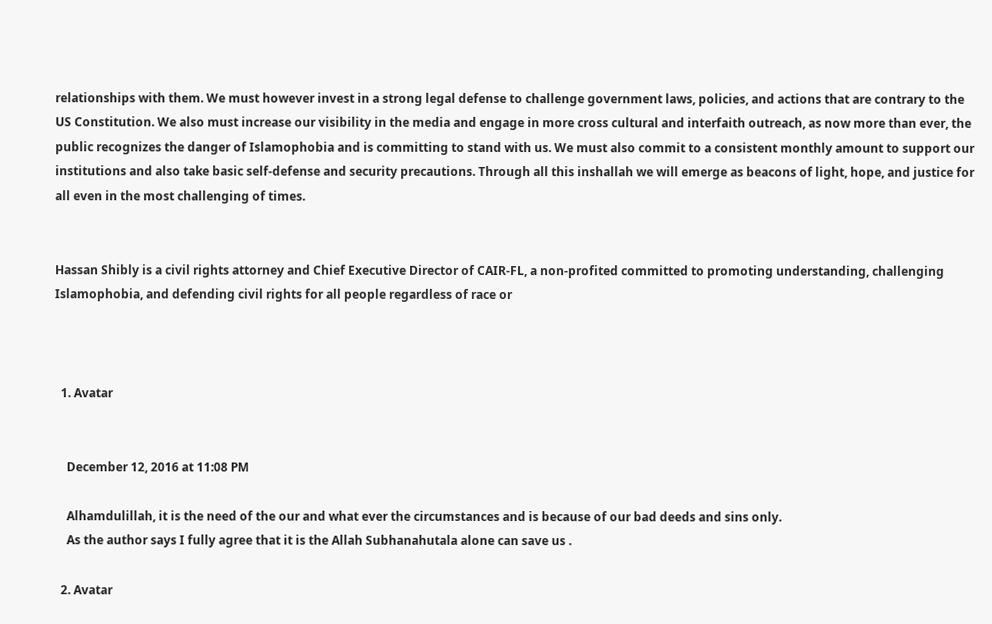relationships with them. We must however invest in a strong legal defense to challenge government laws, policies, and actions that are contrary to the US Constitution. We also must increase our visibility in the media and engage in more cross cultural and interfaith outreach, as now more than ever, the public recognizes the danger of Islamophobia and is committing to stand with us. We must also commit to a consistent monthly amount to support our institutions and also take basic self-defense and security precautions. Through all this inshallah we will emerge as beacons of light, hope, and justice for all even in the most challenging of times.


Hassan Shibly is a civil rights attorney and Chief Executive Director of CAIR-FL, a non-profited committed to promoting understanding, challenging Islamophobia, and defending civil rights for all people regardless of race or



  1. Avatar


    December 12, 2016 at 11:08 PM

    Alhamdulillah, it is the need of the our and what ever the circumstances and is because of our bad deeds and sins only.
    As the author says I fully agree that it is the Allah Subhanahutala alone can save us .

  2. Avatar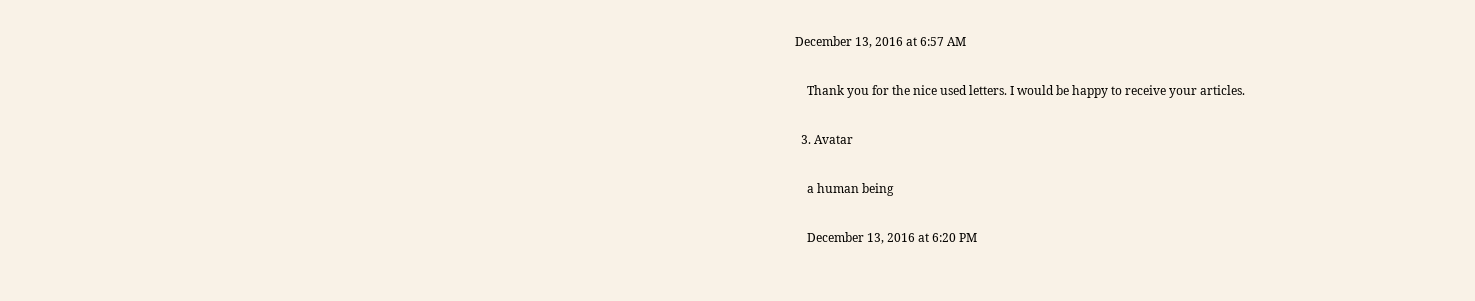December 13, 2016 at 6:57 AM

    Thank you for the nice used letters. I would be happy to receive your articles.

  3. Avatar

    a human being

    December 13, 2016 at 6:20 PM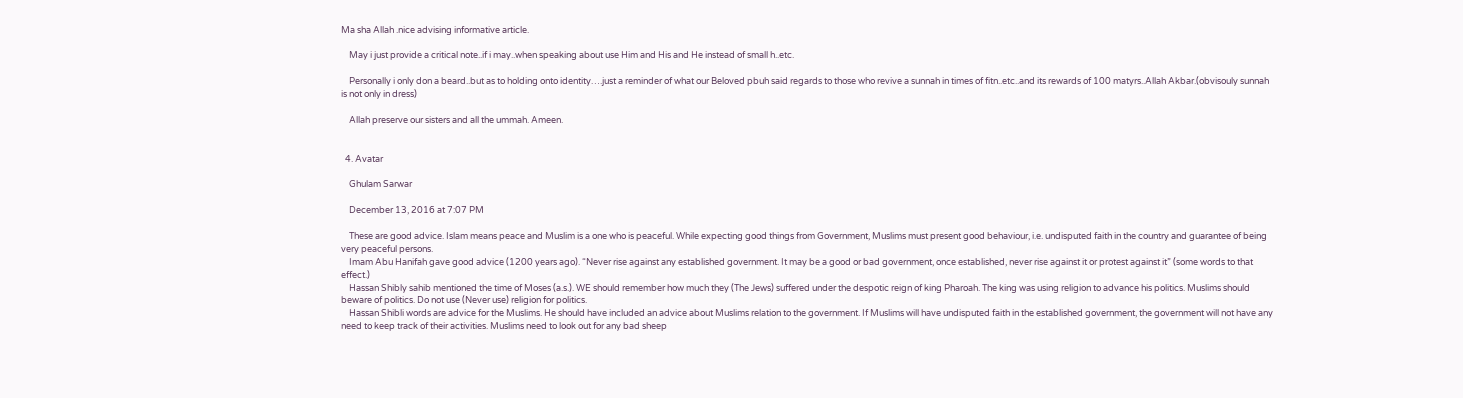Ma sha Allah .nice advising informative article.

    May i just provide a critical note..if i may..when speaking about use Him and His and He instead of small h..etc.

    Personally i only don a beard..but as to holding onto identity….just a reminder of what our Beloved pbuh said regards to those who revive a sunnah in times of fitn..etc..and its rewards of 100 matyrs..Allah Akbar.(obvisouly sunnah is not only in dress)

    Allah preserve our sisters and all the ummah. Ameen.


  4. Avatar

    Ghulam Sarwar

    December 13, 2016 at 7:07 PM

    These are good advice. Islam means peace and Muslim is a one who is peaceful. While expecting good things from Government, Muslims must present good behaviour, i.e. undisputed faith in the country and guarantee of being very peaceful persons.
    Imam Abu Hanifah gave good advice (1200 years ago). “Never rise against any established government. It may be a good or bad government, once established, never rise against it or protest against it” (some words to that effect.)
    Hassan Shibly sahib mentioned the time of Moses (a.s.). WE should remember how much they (The Jews) suffered under the despotic reign of king Pharoah. The king was using religion to advance his politics. Muslims should beware of politics. Do not use (Never use) religion for politics.
    Hassan Shibli words are advice for the Muslims. He should have included an advice about Muslims relation to the government. If Muslims will have undisputed faith in the established government, the government will not have any need to keep track of their activities. Muslims need to look out for any bad sheep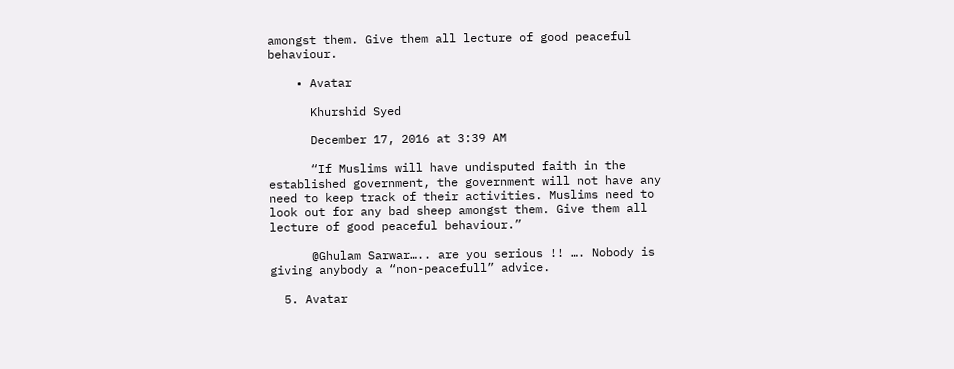amongst them. Give them all lecture of good peaceful behaviour.

    • Avatar

      Khurshid Syed

      December 17, 2016 at 3:39 AM

      “If Muslims will have undisputed faith in the established government, the government will not have any need to keep track of their activities. Muslims need to look out for any bad sheep amongst them. Give them all lecture of good peaceful behaviour.”

      @Ghulam Sarwar….. are you serious !! …. Nobody is giving anybody a “non-peacefull” advice.

  5. Avatar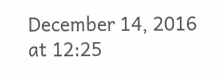December 14, 2016 at 12:25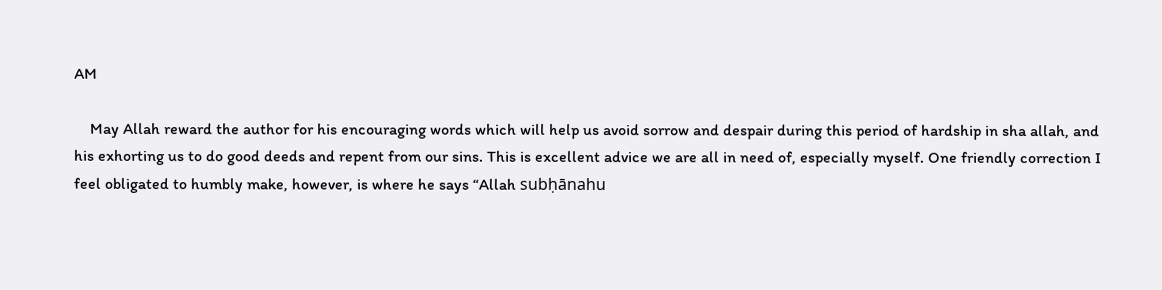AM

    May Allah reward the author for his encouraging words which will help us avoid sorrow and despair during this period of hardship in sha allah, and his exhorting us to do good deeds and repent from our sins. This is excellent advice we are all in need of, especially myself. One friendly correction I feel obligated to humbly make, however, is where he says “Allah subḥānahu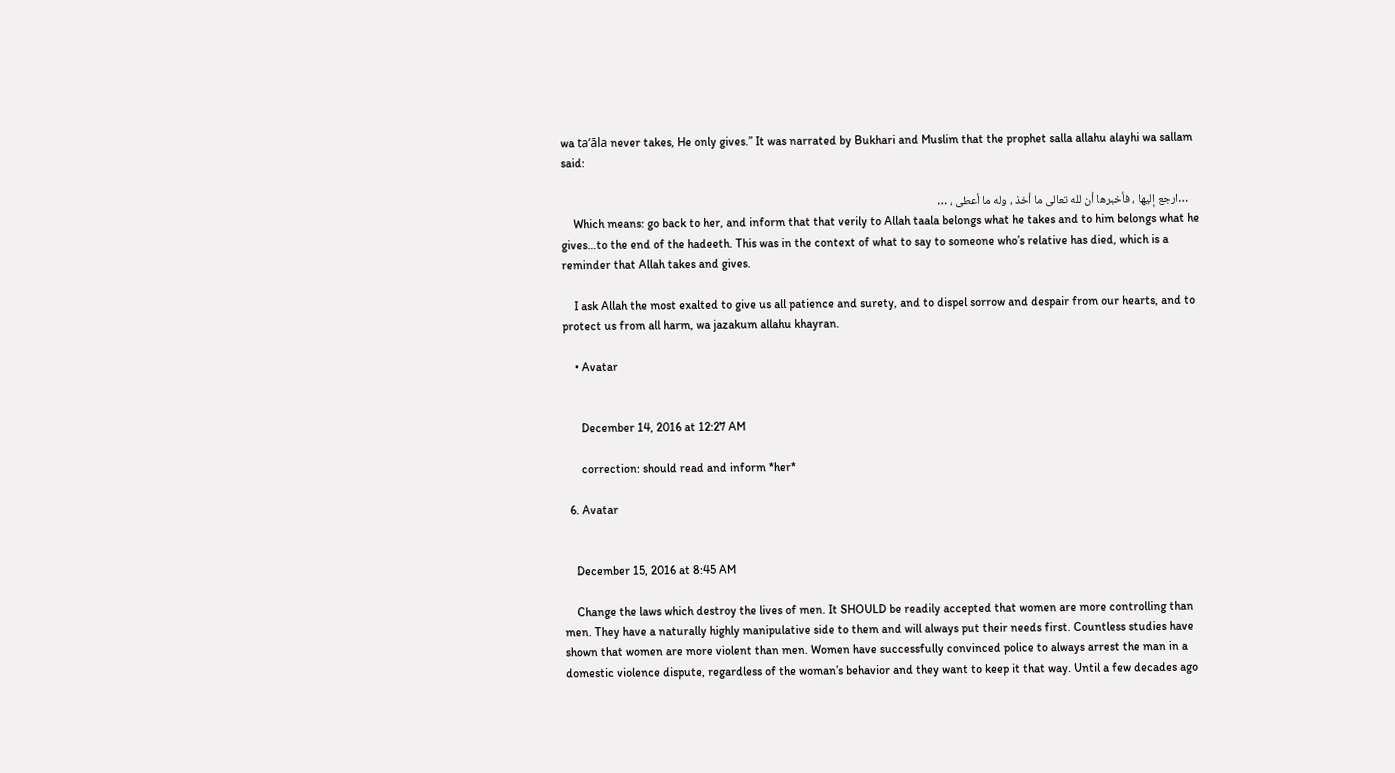wa ta’āla never takes, He only gives.” It was narrated by Bukhari and Muslim that the prophet salla allahu alayhi wa sallam said:

    …ارجع إليها ، فأخبرها أن لله تعالى ما أخذ ، وله ما أعطى ، …
    Which means: go back to her, and inform that that verily to Allah taala belongs what he takes and to him belongs what he gives…to the end of the hadeeth. This was in the context of what to say to someone who’s relative has died, which is a reminder that Allah takes and gives.

    I ask Allah the most exalted to give us all patience and surety, and to dispel sorrow and despair from our hearts, and to protect us from all harm, wa jazakum allahu khayran.

    • Avatar


      December 14, 2016 at 12:27 AM

      correction: should read and inform *her*

  6. Avatar


    December 15, 2016 at 8:45 AM

    Change the laws which destroy the lives of men. It SHOULD be readily accepted that women are more controlling than men. They have a naturally highly manipulative side to them and will always put their needs first. Countless studies have shown that women are more violent than men. Women have successfully convinced police to always arrest the man in a domestic violence dispute, regardless of the woman’s behavior and they want to keep it that way. Until a few decades ago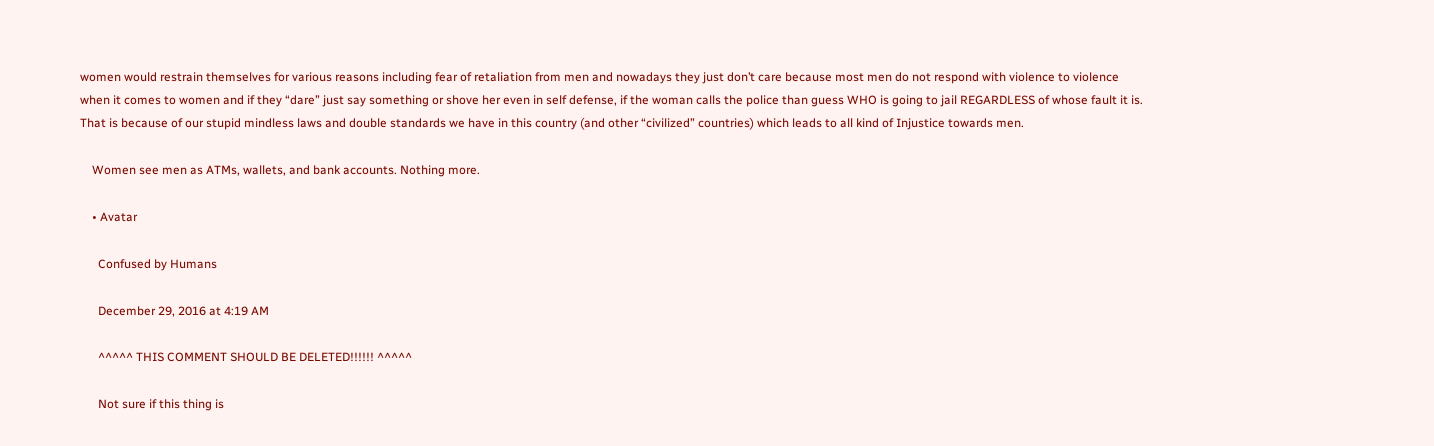women would restrain themselves for various reasons including fear of retaliation from men and nowadays they just don’t care because most men do not respond with violence to violence when it comes to women and if they “dare” just say something or shove her even in self defense, if the woman calls the police than guess WHO is going to jail REGARDLESS of whose fault it is. That is because of our stupid mindless laws and double standards we have in this country (and other “civilized” countries) which leads to all kind of Injustice towards men.

    Women see men as ATMs, wallets, and bank accounts. Nothing more.

    • Avatar

      Confused by Humans

      December 29, 2016 at 4:19 AM

      ^^^^^ THIS COMMENT SHOULD BE DELETED!!!!!! ^^^^^

      Not sure if this thing is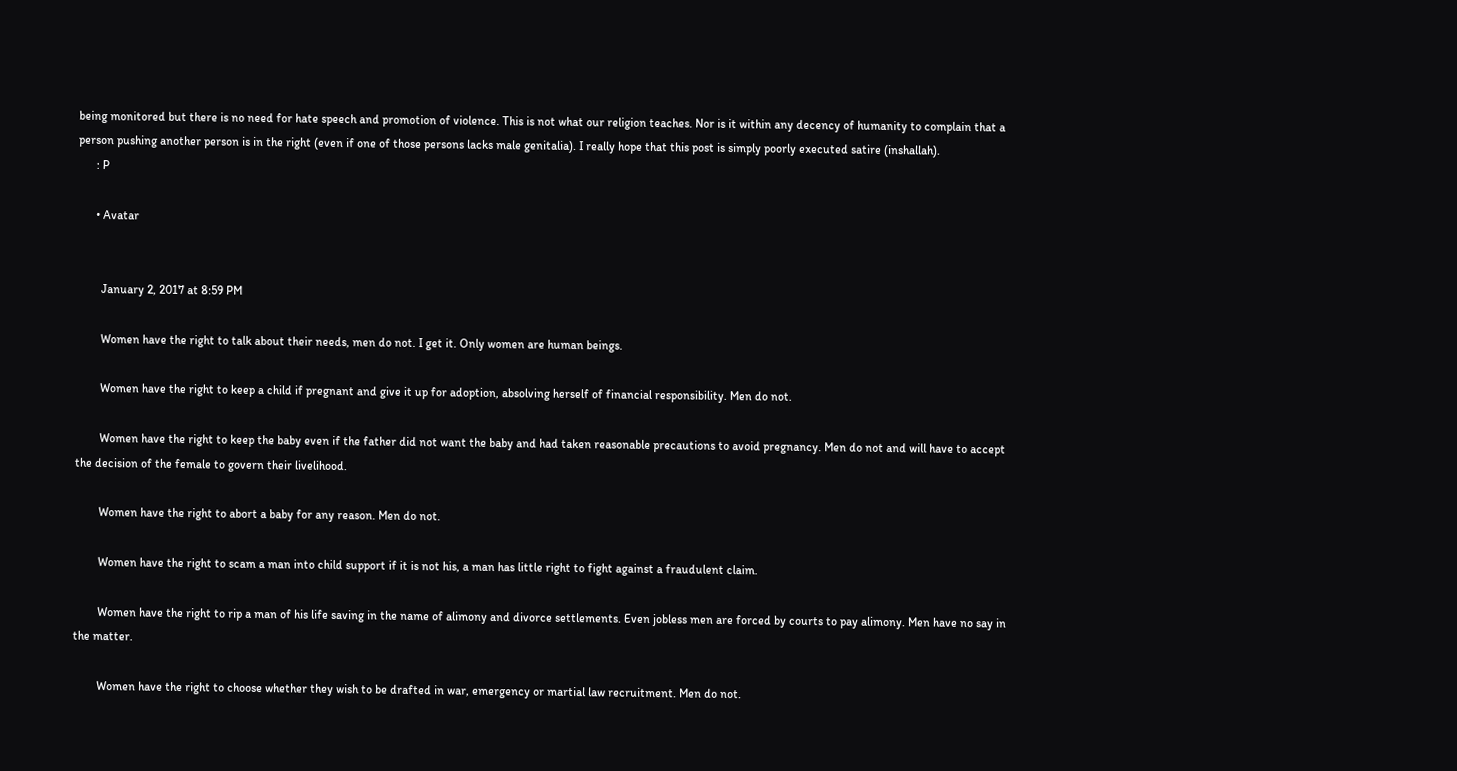being monitored but there is no need for hate speech and promotion of violence. This is not what our religion teaches. Nor is it within any decency of humanity to complain that a person pushing another person is in the right (even if one of those persons lacks male genitalia). I really hope that this post is simply poorly executed satire (inshallah).
      : P

      • Avatar


        January 2, 2017 at 8:59 PM

        Women have the right to talk about their needs, men do not. I get it. Only women are human beings.

        Women have the right to keep a child if pregnant and give it up for adoption, absolving herself of financial responsibility. Men do not.

        Women have the right to keep the baby even if the father did not want the baby and had taken reasonable precautions to avoid pregnancy. Men do not and will have to accept the decision of the female to govern their livelihood.

        Women have the right to abort a baby for any reason. Men do not.

        Women have the right to scam a man into child support if it is not his, a man has little right to fight against a fraudulent claim.

        Women have the right to rip a man of his life saving in the name of alimony and divorce settlements. Even jobless men are forced by courts to pay alimony. Men have no say in the matter.

        Women have the right to choose whether they wish to be drafted in war, emergency or martial law recruitment. Men do not.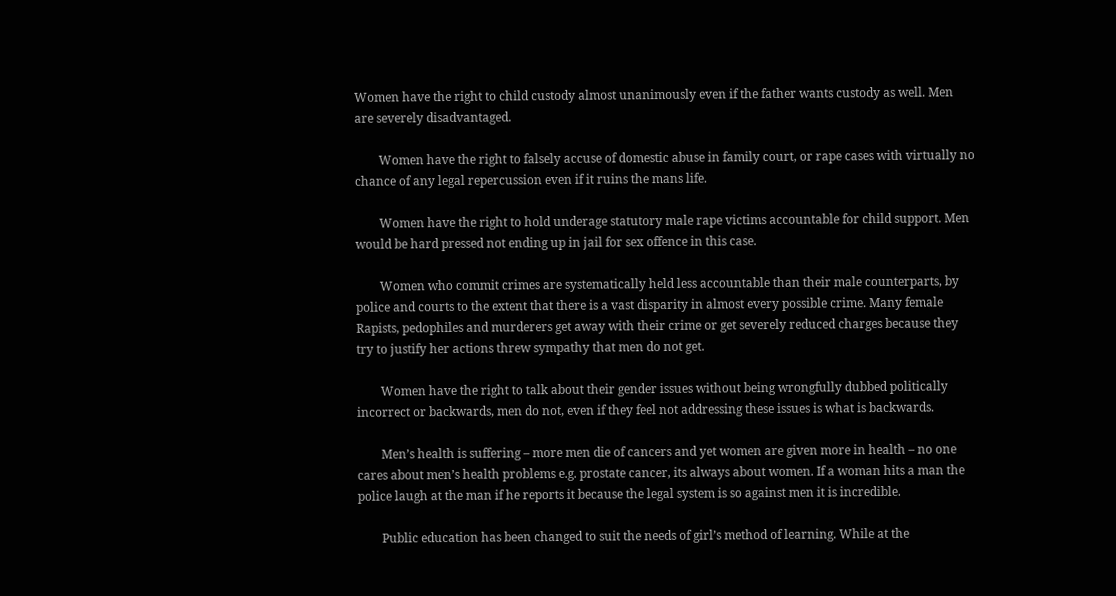Women have the right to child custody almost unanimously even if the father wants custody as well. Men are severely disadvantaged.

        Women have the right to falsely accuse of domestic abuse in family court, or rape cases with virtually no chance of any legal repercussion even if it ruins the mans life.

        Women have the right to hold underage statutory male rape victims accountable for child support. Men would be hard pressed not ending up in jail for sex offence in this case.

        Women who commit crimes are systematically held less accountable than their male counterparts, by police and courts to the extent that there is a vast disparity in almost every possible crime. Many female Rapists, pedophiles and murderers get away with their crime or get severely reduced charges because they try to justify her actions threw sympathy that men do not get.

        Women have the right to talk about their gender issues without being wrongfully dubbed politically incorrect or backwards, men do not, even if they feel not addressing these issues is what is backwards.

        Men’s health is suffering – more men die of cancers and yet women are given more in health – no one cares about men’s health problems e.g. prostate cancer, its always about women. If a woman hits a man the police laugh at the man if he reports it because the legal system is so against men it is incredible.

        Public education has been changed to suit the needs of girl’s method of learning. While at the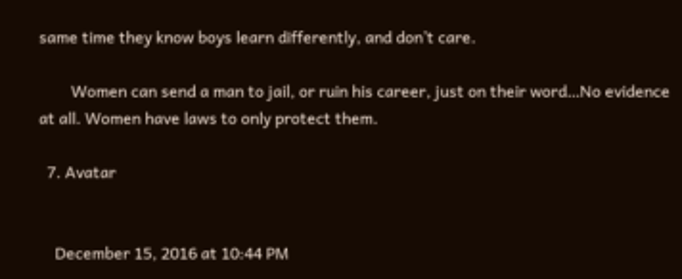same time they know boys learn differently, and don’t care.

        Women can send a man to jail, or ruin his career, just on their word…No evidence at all. Women have laws to only protect them.

  7. Avatar


    December 15, 2016 at 10:44 PM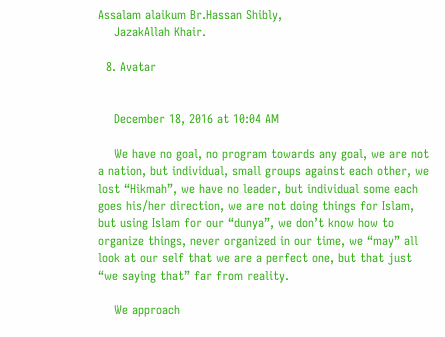Assalam alaikum Br.Hassan Shibly,
    JazakAllah Khair.

  8. Avatar


    December 18, 2016 at 10:04 AM

    We have no goal, no program towards any goal, we are not a nation, but individual, small groups against each other, we lost “Hikmah”, we have no leader, but individual some each goes his/her direction, we are not doing things for Islam, but using Islam for our “dunya”, we don’t know how to organize things, never organized in our time, we “may” all look at our self that we are a perfect one, but that just “we saying that” far from reality.

    We approach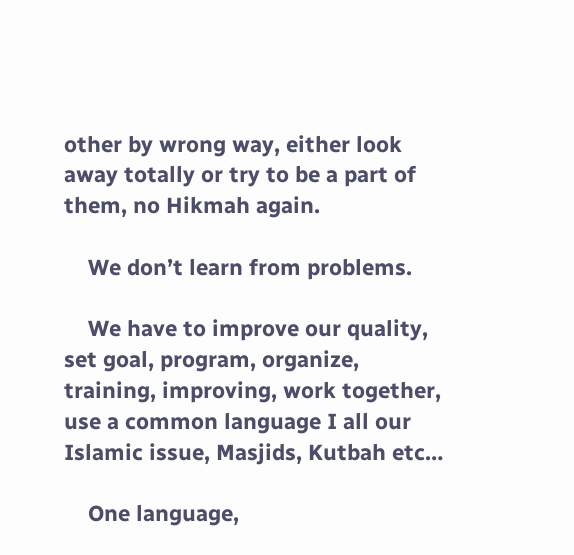other by wrong way, either look away totally or try to be a part of them, no Hikmah again.

    We don’t learn from problems.

    We have to improve our quality, set goal, program, organize, training, improving, work together, use a common language I all our Islamic issue, Masjids, Kutbah etc…

    One language,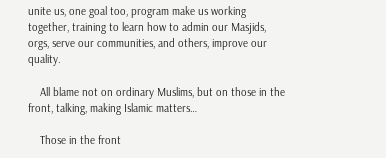unite us, one goal too, program make us working together, training to learn how to admin our Masjids, orgs, serve our communities, and others, improve our quality.

    All blame not on ordinary Muslims, but on those in the front, talking, making Islamic matters…

    Those in the front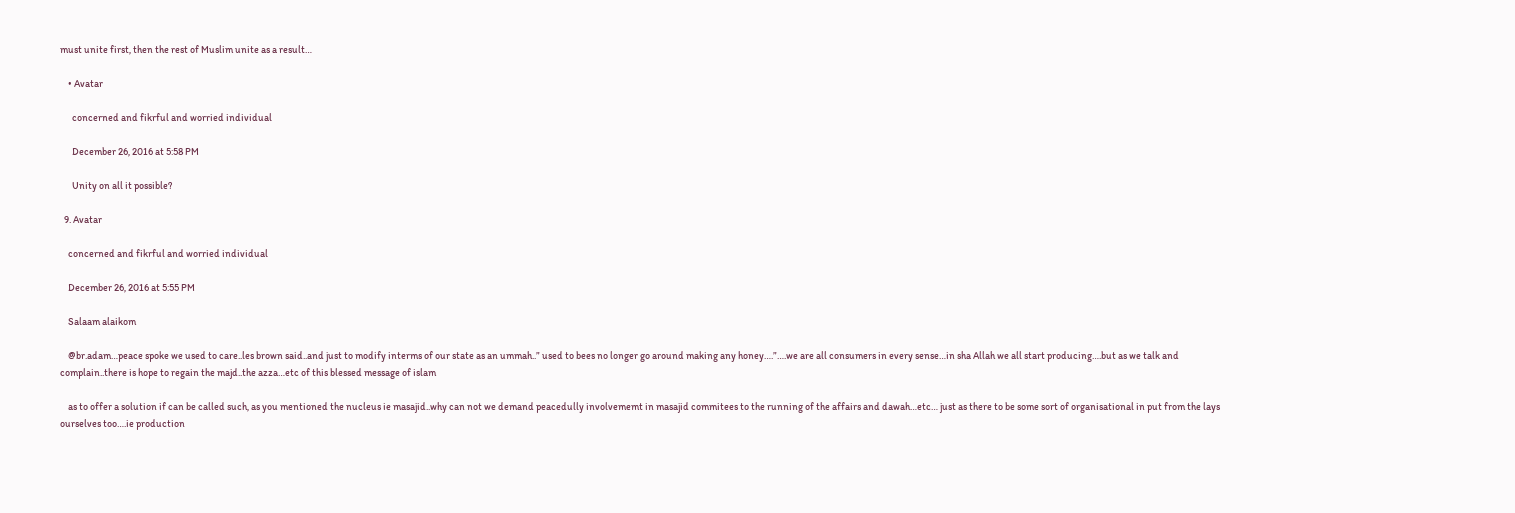must unite first, then the rest of Muslim unite as a result…

    • Avatar

      concerned and fikrful and worried individual

      December 26, 2016 at 5:58 PM

      Unity on all it possible?

  9. Avatar

    concerned and fikrful and worried individual

    December 26, 2016 at 5:55 PM

    Salaam alaikom

    @br.adam…peace spoke we used to care..les brown said..and just to modify interms of our state as an ummah..” used to bees no longer go around making any honey….”….we are all consumers in every sense…in sha Allah we all start producing….but as we talk and complain..there is hope to regain the majd..the azza…etc of this blessed message of islam

    as to offer a solution if can be called such, as you mentioned the nucleus ie masajid..why can not we demand peacedully involvememt in masajid commitees to the running of the affairs and dawah…etc… just as there to be some sort of organisational in put from the lays ourselves too….ie production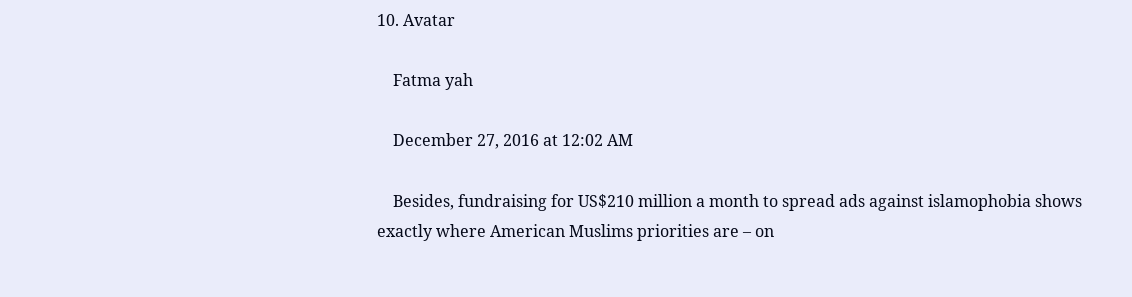10. Avatar

    Fatma yah

    December 27, 2016 at 12:02 AM

    Besides, fundraising for US$210 million a month to spread ads against islamophobia shows exactly where American Muslims priorities are – on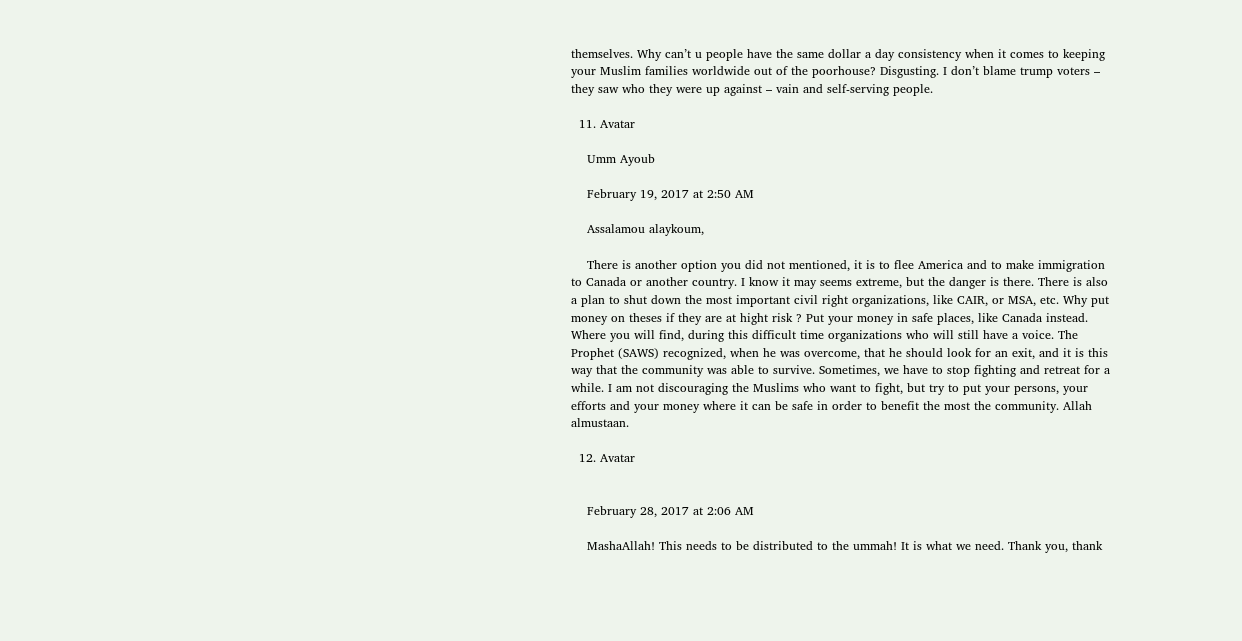themselves. Why can’t u people have the same dollar a day consistency when it comes to keeping your Muslim families worldwide out of the poorhouse? Disgusting. I don’t blame trump voters – they saw who they were up against – vain and self-serving people.

  11. Avatar

    Umm Ayoub

    February 19, 2017 at 2:50 AM

    Assalamou alaykoum,

    There is another option you did not mentioned, it is to flee America and to make immigration to Canada or another country. I know it may seems extreme, but the danger is there. There is also a plan to shut down the most important civil right organizations, like CAIR, or MSA, etc. Why put money on theses if they are at hight risk ? Put your money in safe places, like Canada instead. Where you will find, during this difficult time organizations who will still have a voice. The Prophet (SAWS) recognized, when he was overcome, that he should look for an exit, and it is this way that the community was able to survive. Sometimes, we have to stop fighting and retreat for a while. I am not discouraging the Muslims who want to fight, but try to put your persons, your efforts and your money where it can be safe in order to benefit the most the community. Allah almustaan.

  12. Avatar


    February 28, 2017 at 2:06 AM

    MashaAllah! This needs to be distributed to the ummah! It is what we need. Thank you, thank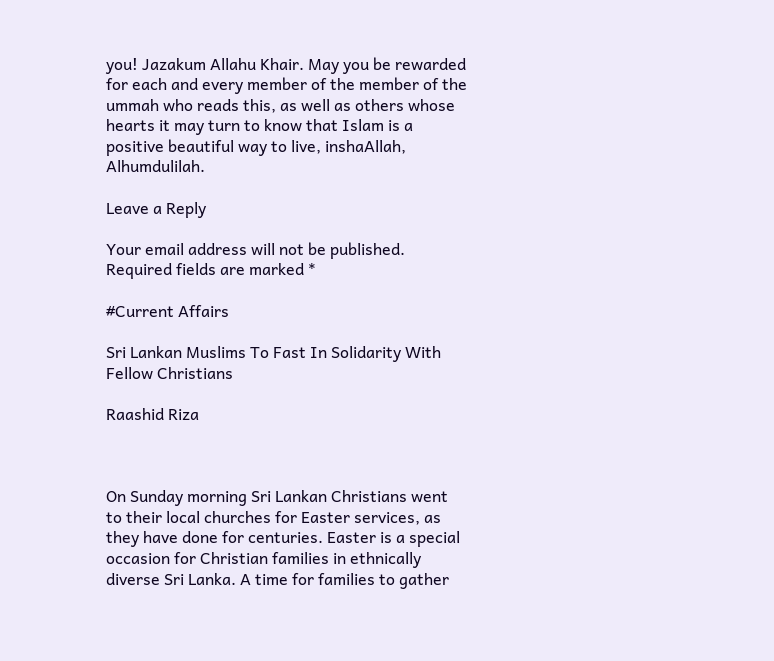you! Jazakum Allahu Khair. May you be rewarded for each and every member of the member of the ummah who reads this, as well as others whose hearts it may turn to know that Islam is a positive beautiful way to live, inshaAllah, Alhumdulilah.

Leave a Reply

Your email address will not be published. Required fields are marked *

#Current Affairs

Sri Lankan Muslims To Fast In Solidarity With Fellow Christians

Raashid Riza



On Sunday morning Sri Lankan Christians went to their local churches for Easter services, as they have done for centuries. Easter is a special occasion for Christian families in ethnically diverse Sri Lanka. A time for families to gather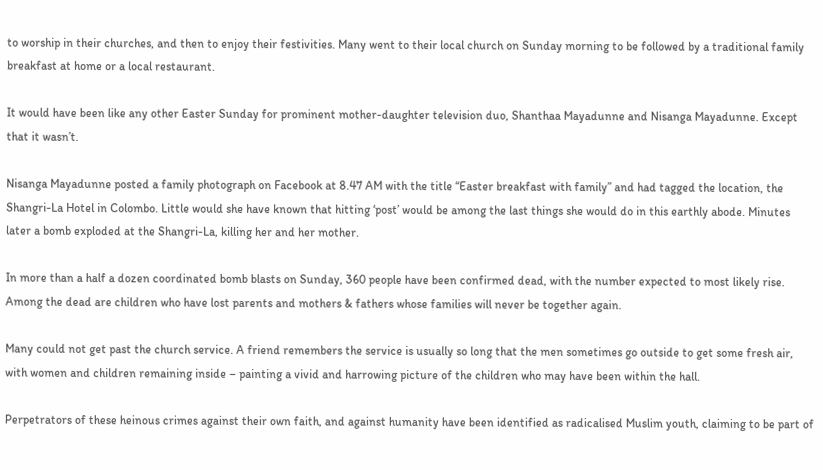to worship in their churches, and then to enjoy their festivities. Many went to their local church on Sunday morning to be followed by a traditional family breakfast at home or a local restaurant.

It would have been like any other Easter Sunday for prominent mother-daughter television duo, Shanthaa Mayadunne and Nisanga Mayadunne. Except that it wasn’t.

Nisanga Mayadunne posted a family photograph on Facebook at 8.47 AM with the title “Easter breakfast with family” and had tagged the location, the Shangri-La Hotel in Colombo. Little would she have known that hitting ‘post’ would be among the last things she would do in this earthly abode. Minutes later a bomb exploded at the Shangri-La, killing her and her mother.

In more than a half a dozen coordinated bomb blasts on Sunday, 360 people have been confirmed dead, with the number expected to most likely rise. Among the dead are children who have lost parents and mothers & fathers whose families will never be together again.

Many could not get past the church service. A friend remembers the service is usually so long that the men sometimes go outside to get some fresh air, with women and children remaining inside – painting a vivid and harrowing picture of the children who may have been within the hall.

Perpetrators of these heinous crimes against their own faith, and against humanity have been identified as radicalised Muslim youth, claiming to be part of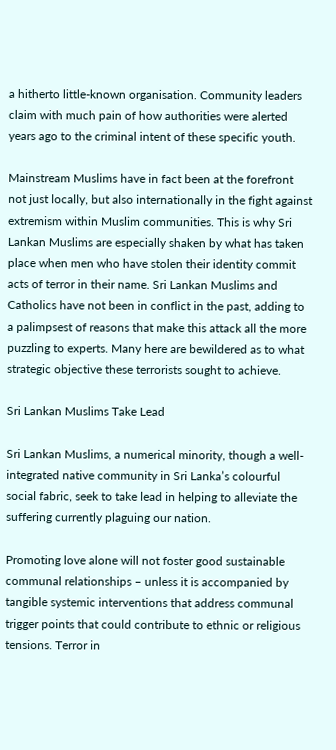a hitherto little-known organisation. Community leaders claim with much pain of how authorities were alerted years ago to the criminal intent of these specific youth.

Mainstream Muslims have in fact been at the forefront not just locally, but also internationally in the fight against extremism within Muslim communities. This is why Sri Lankan Muslims are especially shaken by what has taken place when men who have stolen their identity commit acts of terror in their name. Sri Lankan Muslims and Catholics have not been in conflict in the past, adding to a palimpsest of reasons that make this attack all the more puzzling to experts. Many here are bewildered as to what strategic objective these terrorists sought to achieve.

Sri Lankan Muslims Take Lead

Sri Lankan Muslims, a numerical minority, though a well-integrated native community in Sri Lanka’s colourful social fabric, seek to take lead in helping to alleviate the suffering currently plaguing our nation.

Promoting love alone will not foster good sustainable communal relationships – unless it is accompanied by tangible systemic interventions that address communal trigger points that could contribute to ethnic or religious tensions. Terror in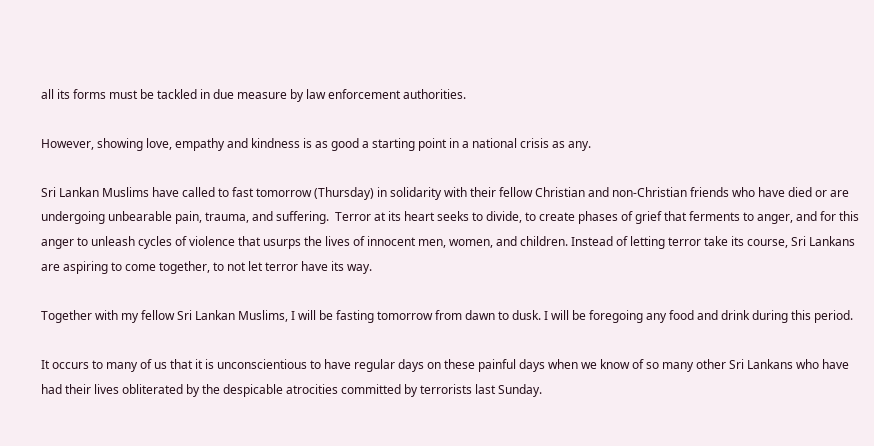all its forms must be tackled in due measure by law enforcement authorities.

However, showing love, empathy and kindness is as good a starting point in a national crisis as any.

Sri Lankan Muslims have called to fast tomorrow (Thursday) in solidarity with their fellow Christian and non-Christian friends who have died or are undergoing unbearable pain, trauma, and suffering.  Terror at its heart seeks to divide, to create phases of grief that ferments to anger, and for this anger to unleash cycles of violence that usurps the lives of innocent men, women, and children. Instead of letting terror take its course, Sri Lankans are aspiring to come together, to not let terror have its way.

Together with my fellow Sri Lankan Muslims, I will be fasting tomorrow from dawn to dusk. I will be foregoing any food and drink during this period.

It occurs to many of us that it is unconscientious to have regular days on these painful days when we know of so many other Sri Lankans who have had their lives obliterated by the despicable atrocities committed by terrorists last Sunday.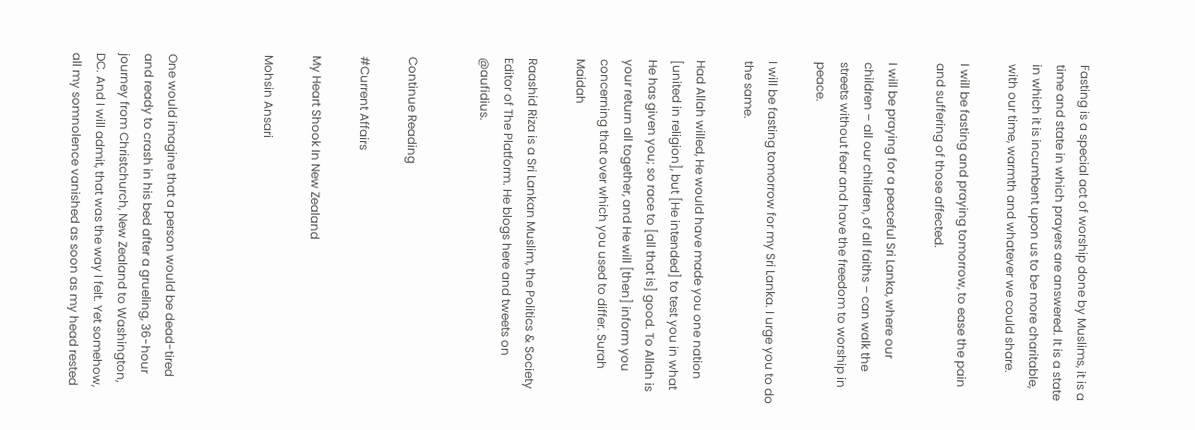Fasting is a special act of worship done by Muslims, it is a time and state in which prayers are answered. It is a state in which it is incumbent upon us to be more charitable, with our time, warmth and whatever we could share.

I will be fasting and praying tomorrow, to ease the pain and suffering of those affected.

I will be praying for a peaceful Sri Lanka, where our children – all our children, of all faiths – can walk the streets without fear and have the freedom to worship in peace.

I will be fasting tomorrow for my Sri Lanka. I urge you to do the same.

Had Allah willed, He would have made you one nation [united in religion], but [He intended] to test you in what He has given you; so race to [all that is] good. To Allah is your return all together, and He will [then] inform you concerning that over which you used to differ. Surah Maidah

Raashid Riza is a Sri Lankan Muslim, the Politics & Society Editor of The Platform. He blogs here and tweets on @aufidius.


Continue Reading

#Current Affairs

My Heart Shook In New Zealand

Mohsin Ansari



One would imagine that a person would be dead-tired and ready to crash in his bed after a grueling, 36-hour journey from Christchurch, New Zealand to Washington, DC. And I will admit, that was the way I felt. Yet somehow, all my somnolence vanished as soon as my head rested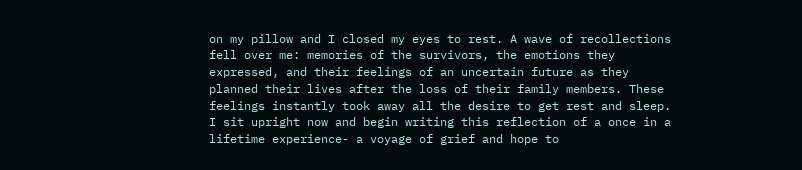on my pillow and I closed my eyes to rest. A wave of recollections fell over me: memories of the survivors, the emotions they expressed, and their feelings of an uncertain future as they planned their lives after the loss of their family members. These feelings instantly took away all the desire to get rest and sleep. I sit upright now and begin writing this reflection of a once in a lifetime experience- a voyage of grief and hope to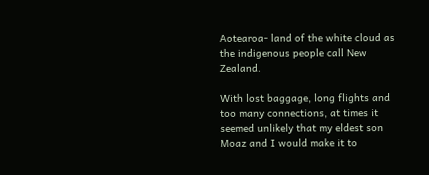Aotearoa- land of the white cloud as the indigenous people call New Zealand.

With lost baggage, long flights and too many connections, at times it seemed unlikely that my eldest son Moaz and I would make it to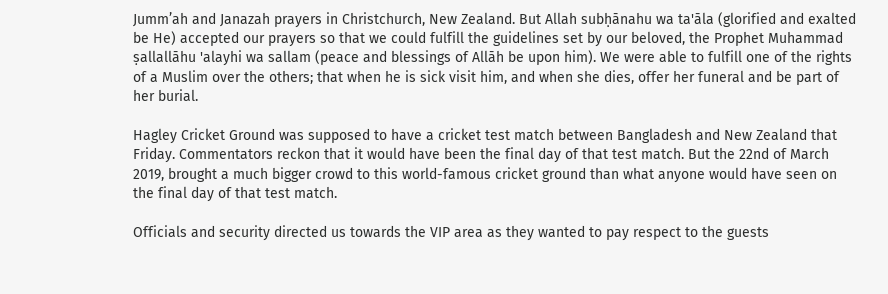Jumm’ah and Janazah prayers in Christchurch, New Zealand. But Allah subḥānahu wa ta'āla (glorified and exalted be He) accepted our prayers so that we could fulfill the guidelines set by our beloved, the Prophet Muhammad ṣallallāhu 'alayhi wa sallam (peace and blessings of Allāh be upon him). We were able to fulfill one of the rights of a Muslim over the others; that when he is sick visit him, and when she dies, offer her funeral and be part of her burial.

Hagley Cricket Ground was supposed to have a cricket test match between Bangladesh and New Zealand that Friday. Commentators reckon that it would have been the final day of that test match. But the 22nd of March 2019, brought a much bigger crowd to this world-famous cricket ground than what anyone would have seen on the final day of that test match.

Officials and security directed us towards the VIP area as they wanted to pay respect to the guests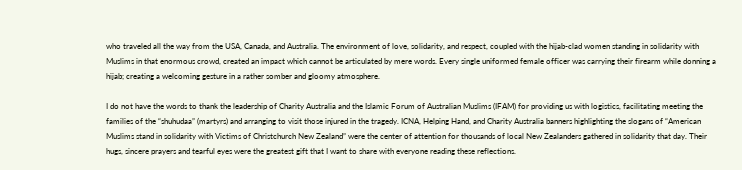who traveled all the way from the USA, Canada, and Australia. The environment of love, solidarity, and respect, coupled with the hijab-clad women standing in solidarity with Muslims in that enormous crowd, created an impact which cannot be articulated by mere words. Every single uniformed female officer was carrying their firearm while donning a hijab; creating a welcoming gesture in a rather somber and gloomy atmosphere.

I do not have the words to thank the leadership of Charity Australia and the Islamic Forum of Australian Muslims (IFAM) for providing us with logistics, facilitating meeting the families of the “shuhudaa” (martyrs) and arranging to visit those injured in the tragedy. ICNA, Helping Hand, and Charity Australia banners highlighting the slogans of “American Muslims stand in solidarity with Victims of Christchurch New Zealand” were the center of attention for thousands of local New Zealanders gathered in solidarity that day. Their hugs, sincere prayers and tearful eyes were the greatest gift that I want to share with everyone reading these reflections.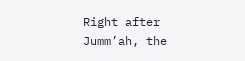Right after Jumm’ah, the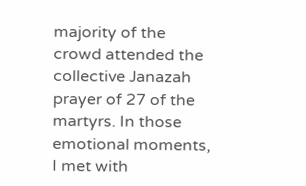majority of the crowd attended the collective Janazah prayer of 27 of the martyrs. In those emotional moments, I met with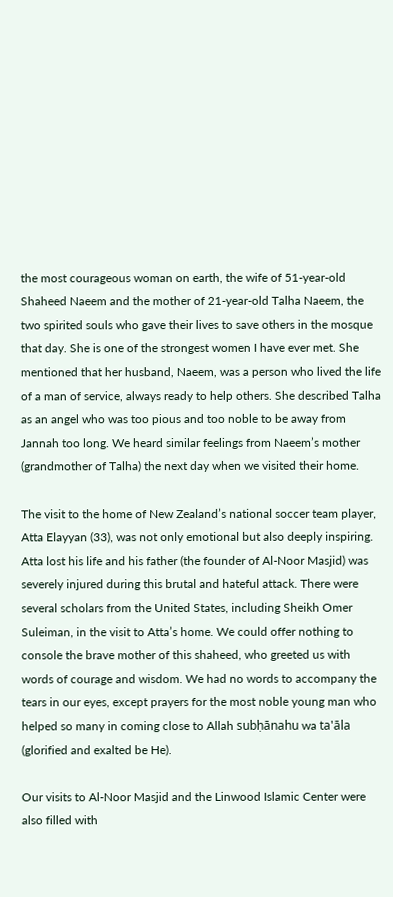the most courageous woman on earth, the wife of 51-year-old Shaheed Naeem and the mother of 21-year-old Talha Naeem, the two spirited souls who gave their lives to save others in the mosque that day. She is one of the strongest women I have ever met. She mentioned that her husband, Naeem, was a person who lived the life of a man of service, always ready to help others. She described Talha as an angel who was too pious and too noble to be away from Jannah too long. We heard similar feelings from Naeem’s mother (grandmother of Talha) the next day when we visited their home.

The visit to the home of New Zealand’s national soccer team player, Atta Elayyan (33), was not only emotional but also deeply inspiring. Atta lost his life and his father (the founder of Al-Noor Masjid) was severely injured during this brutal and hateful attack. There were several scholars from the United States, including Sheikh Omer Suleiman, in the visit to Atta’s home. We could offer nothing to console the brave mother of this shaheed, who greeted us with words of courage and wisdom. We had no words to accompany the tears in our eyes, except prayers for the most noble young man who helped so many in coming close to Allah subḥānahu wa ta'āla (glorified and exalted be He).

Our visits to Al-Noor Masjid and the Linwood Islamic Center were also filled with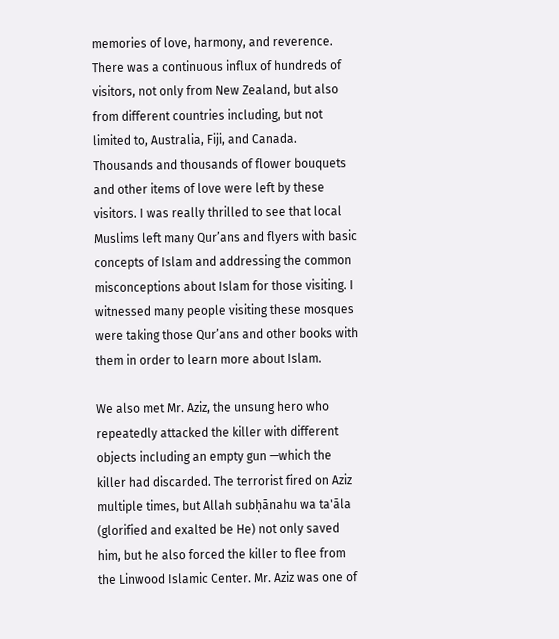memories of love, harmony, and reverence. There was a continuous influx of hundreds of visitors, not only from New Zealand, but also from different countries including, but not limited to, Australia, Fiji, and Canada.  Thousands and thousands of flower bouquets and other items of love were left by these visitors. I was really thrilled to see that local Muslims left many Qur’ans and flyers with basic concepts of Islam and addressing the common misconceptions about Islam for those visiting. I witnessed many people visiting these mosques were taking those Qur’ans and other books with them in order to learn more about Islam.

We also met Mr. Aziz, the unsung hero who repeatedly attacked the killer with different objects including an empty gun —which the killer had discarded. The terrorist fired on Aziz multiple times, but Allah subḥānahu wa ta'āla (glorified and exalted be He) not only saved him, but he also forced the killer to flee from the Linwood Islamic Center. Mr. Aziz was one of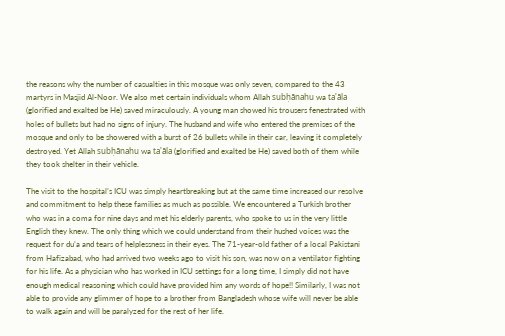the reasons why the number of casualties in this mosque was only seven, compared to the 43 martyrs in Masjid Al-Noor. We also met certain individuals whom Allah subḥānahu wa ta'āla (glorified and exalted be He) saved miraculously. A young man showed his trousers fenestrated with holes of bullets but had no signs of injury. The husband and wife who entered the premises of the mosque and only to be showered with a burst of 26 bullets while in their car, leaving it completely destroyed. Yet Allah subḥānahu wa ta'āla (glorified and exalted be He) saved both of them while they took shelter in their vehicle.

The visit to the hospital’s ICU was simply heartbreaking but at the same time increased our resolve and commitment to help these families as much as possible. We encountered a Turkish brother who was in a coma for nine days and met his elderly parents, who spoke to us in the very little English they knew. The only thing which we could understand from their hushed voices was the request for du’a and tears of helplessness in their eyes. The 71-year-old father of a local Pakistani from Hafizabad, who had arrived two weeks ago to visit his son, was now on a ventilator fighting for his life. As a physician who has worked in ICU settings for a long time, I simply did not have enough medical reasoning which could have provided him any words of hope!! Similarly, I was not able to provide any glimmer of hope to a brother from Bangladesh whose wife will never be able to walk again and will be paralyzed for the rest of her life.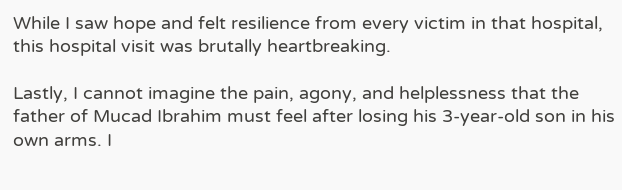While I saw hope and felt resilience from every victim in that hospital, this hospital visit was brutally heartbreaking.

Lastly, I cannot imagine the pain, agony, and helplessness that the father of Mucad Ibrahim must feel after losing his 3-year-old son in his own arms. I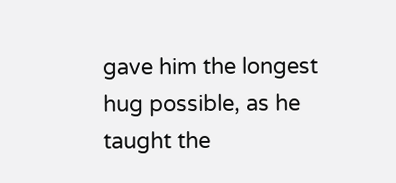gave him the longest hug possible, as he taught the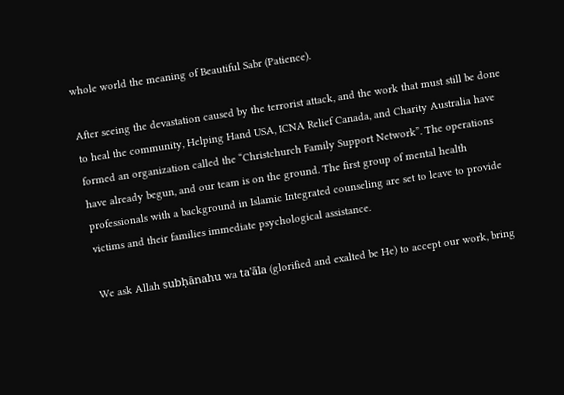whole world the meaning of Beautiful Sabr (Patience).

After seeing the devastation caused by the terrorist attack, and the work that must still be done to heal the community, Helping Hand USA, ICNA Relief Canada, and Charity Australia have formed an organization called the “Christchurch Family Support Network”. The operations have already begun, and our team is on the ground. The first group of mental health professionals with a background in Islamic Integrated counseling are set to leave to provide victims and their families immediate psychological assistance.

We ask Allah subḥānahu wa ta'āla (glorified and exalted be He) to accept our work, bring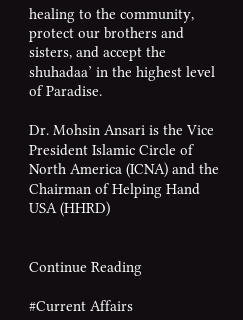healing to the community, protect our brothers and sisters, and accept the shuhadaa’ in the highest level of Paradise.

Dr. Mohsin Ansari is the Vice President Islamic Circle of North America (ICNA) and the Chairman of Helping Hand USA (HHRD)


Continue Reading

#Current Affairs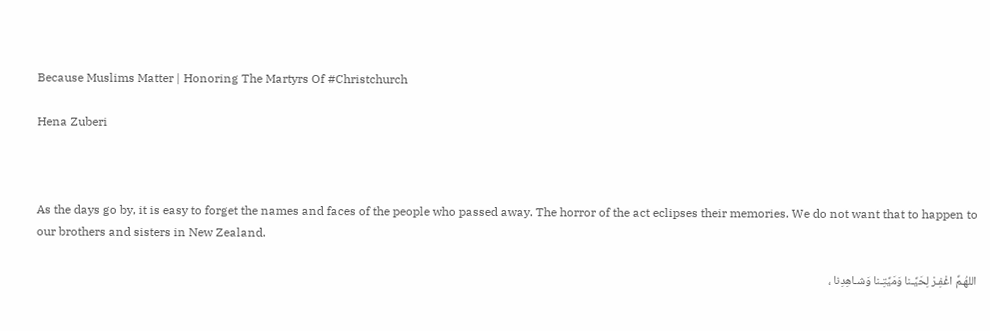Because Muslims Matter | Honoring The Martyrs Of #Christchurch

Hena Zuberi



As the days go by, it is easy to forget the names and faces of the people who passed away. The horror of the act eclipses their memories. We do not want that to happen to our brothers and sisters in New Zealand.

اللهُـمِّ اغْفِـرْ لِحَيِّـنا وَمَيِّتِـنا وَشـاهِدِنا ،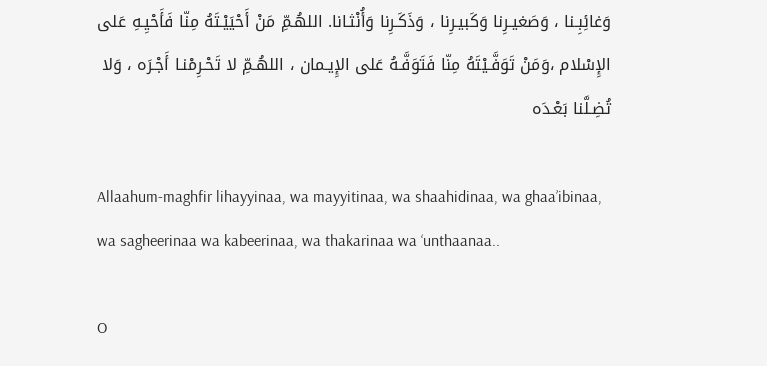وَغائِبِـنا ، وَصَغيـرِنا وَكَبيـرِنا ، وَذَكَـرِنا وَأُنْثـانا. اللهُـمِّ مَنْ أَحْيَيْـتَهُ مِنّا فَأَحْيِـهِ عَلى الإِسْلام ،وَمَنْ تَوَفَّـيْتَهُ مِنّا فَتَوَفَّـهُ عَلى الإِيـمان ، اللهُـمِّ لا تَحْـرِمْنـا أَجْـرَه ، وَلا تُضِـلَّنا بَعْـدَه

Allaahum-maghfir lihayyinaa, wa mayyitinaa, wa shaahidinaa, wa ghaa’ibinaa, wa sagheerinaa wa kabeerinaa, wa thakarinaa wa ‘unthaanaa..

O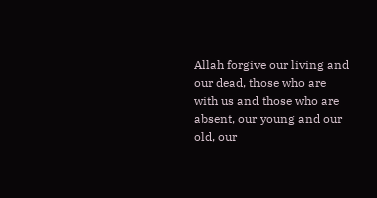Allah forgive our living and our dead, those who are with us and those who are absent, our young and our old, our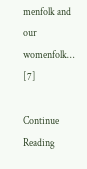menfolk and our womenfolk… [7]

Continue Reading